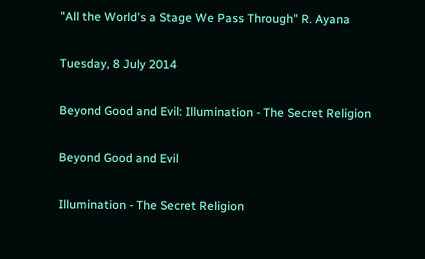"All the World's a Stage We Pass Through" R. Ayana

Tuesday, 8 July 2014

Beyond Good and Evil: Illumination - The Secret Religion

Beyond Good and Evil

Illumination - The Secret Religion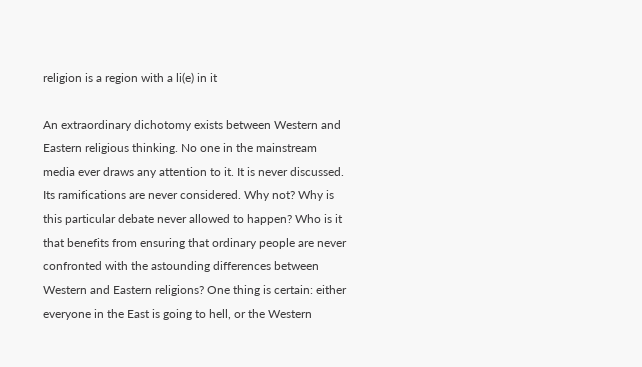religion is a region with a li(e) in it

An extraordinary dichotomy exists between Western and Eastern religious thinking. No one in the mainstream media ever draws any attention to it. It is never discussed. Its ramifications are never considered. Why not? Why is this particular debate never allowed to happen? Who is it that benefits from ensuring that ordinary people are never confronted with the astounding differences between Western and Eastern religions? One thing is certain: either everyone in the East is going to hell, or the Western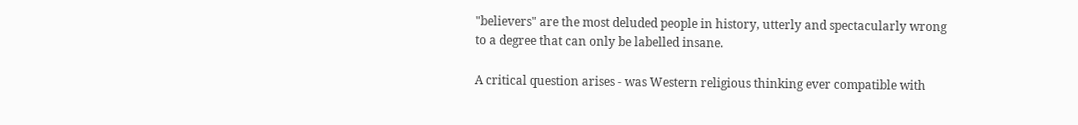"believers" are the most deluded people in history, utterly and spectacularly wrong to a degree that can only be labelled insane.

A critical question arises - was Western religious thinking ever compatible with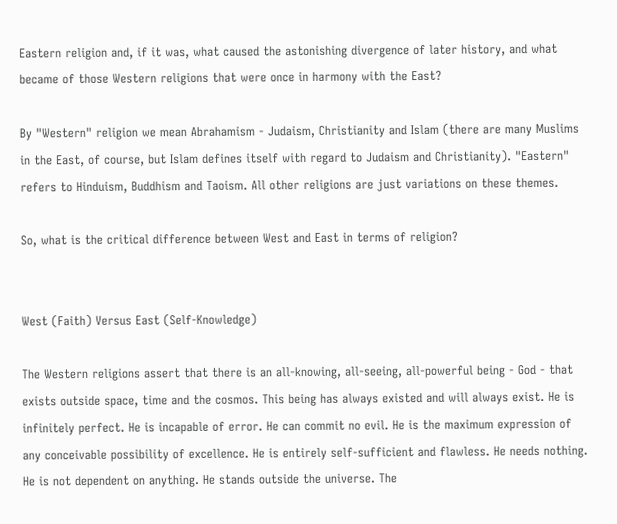Eastern religion and, if it was, what caused the astonishing divergence of later history, and what became of those Western religions that were once in harmony with the East?

By "Western" religion we mean Abrahamism - Judaism, Christianity and Islam (there are many Muslims in the East, of course, but Islam defines itself with regard to Judaism and Christianity). "Eastern" refers to Hinduism, Buddhism and Taoism. All other religions are just variations on these themes.

So, what is the critical difference between West and East in terms of religion?


West (Faith) Versus East (Self-Knowledge)

The Western religions assert that there is an all-knowing, all-seeing, all-powerful being - God - that exists outside space, time and the cosmos. This being has always existed and will always exist. He is infinitely perfect. He is incapable of error. He can commit no evil. He is the maximum expression of any conceivable possibility of excellence. He is entirely self-sufficient and flawless. He needs nothing. He is not dependent on anything. He stands outside the universe. The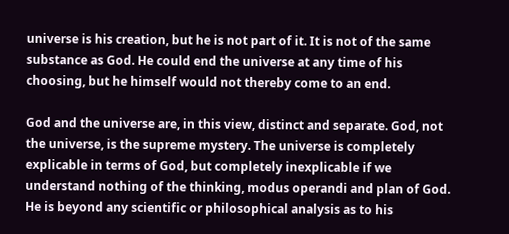universe is his creation, but he is not part of it. It is not of the same substance as God. He could end the universe at any time of his choosing, but he himself would not thereby come to an end.

God and the universe are, in this view, distinct and separate. God, not the universe, is the supreme mystery. The universe is completely explicable in terms of God, but completely inexplicable if we understand nothing of the thinking, modus operandi and plan of God. He is beyond any scientific or philosophical analysis as to his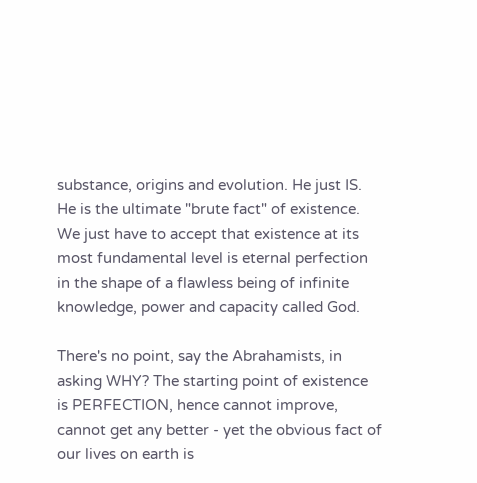substance, origins and evolution. He just IS. He is the ultimate "brute fact" of existence. We just have to accept that existence at its most fundamental level is eternal perfection in the shape of a flawless being of infinite knowledge, power and capacity called God.

There's no point, say the Abrahamists, in asking WHY? The starting point of existence is PERFECTION, hence cannot improve, cannot get any better - yet the obvious fact of our lives on earth is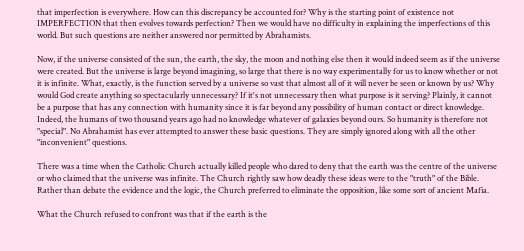that imperfection is everywhere. How can this discrepancy be accounted for? Why is the starting point of existence not IMPERFECTION that then evolves towards perfection? Then we would have no difficulty in explaining the imperfections of this world. But such questions are neither answered nor permitted by Abrahamists.

Now, if the universe consisted of the sun, the earth, the sky, the moon and nothing else then it would indeed seem as if the universe were created. But the universe is large beyond imagining, so large that there is no way experimentally for us to know whether or not it is infinite. What, exactly, is the function served by a universe so vast that almost all of it will never be seen or known by us? Why would God create anything so spectacularly unnecessary? If it's not unnecessary then what purpose is it serving? Plainly, it cannot be a purpose that has any connection with humanity since it is far beyond any possibility of human contact or direct knowledge. Indeed, the humans of two thousand years ago had no knowledge whatever of galaxies beyond ours. So humanity is therefore not "special". No Abrahamist has ever attempted to answer these basic questions. They are simply ignored along with all the other "inconvenient" questions.

There was a time when the Catholic Church actually killed people who dared to deny that the earth was the centre of the universe or who claimed that the universe was infinite. The Church rightly saw how deadly these ideas were to the "truth" of the Bible. Rather than debate the evidence and the logic, the Church preferred to eliminate the opposition, like some sort of ancient Mafia.

What the Church refused to confront was that if the earth is the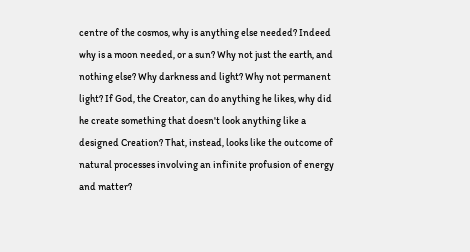centre of the cosmos, why is anything else needed? Indeed why is a moon needed, or a sun? Why not just the earth, and nothing else? Why darkness and light? Why not permanent light? If God, the Creator, can do anything he likes, why did he create something that doesn't look anything like a designed Creation? That, instead, looks like the outcome of natural processes involving an infinite profusion of energy and matter?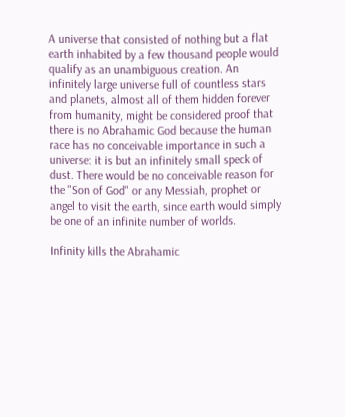A universe that consisted of nothing but a flat earth inhabited by a few thousand people would qualify as an unambiguous creation. An infinitely large universe full of countless stars and planets, almost all of them hidden forever from humanity, might be considered proof that there is no Abrahamic God because the human race has no conceivable importance in such a universe: it is but an infinitely small speck of dust. There would be no conceivable reason for the "Son of God" or any Messiah, prophet or angel to visit the earth, since earth would simply be one of an infinite number of worlds.

Infinity kills the Abrahamic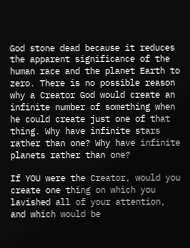God stone dead because it reduces the apparent significance of the human race and the planet Earth to zero. There is no possible reason why a Creator God would create an infinite number of something when he could create just one of that thing. Why have infinite stars rather than one? Why have infinite planets rather than one?

If YOU were the Creator, would you create one thing on which you lavished all of your attention, and which would be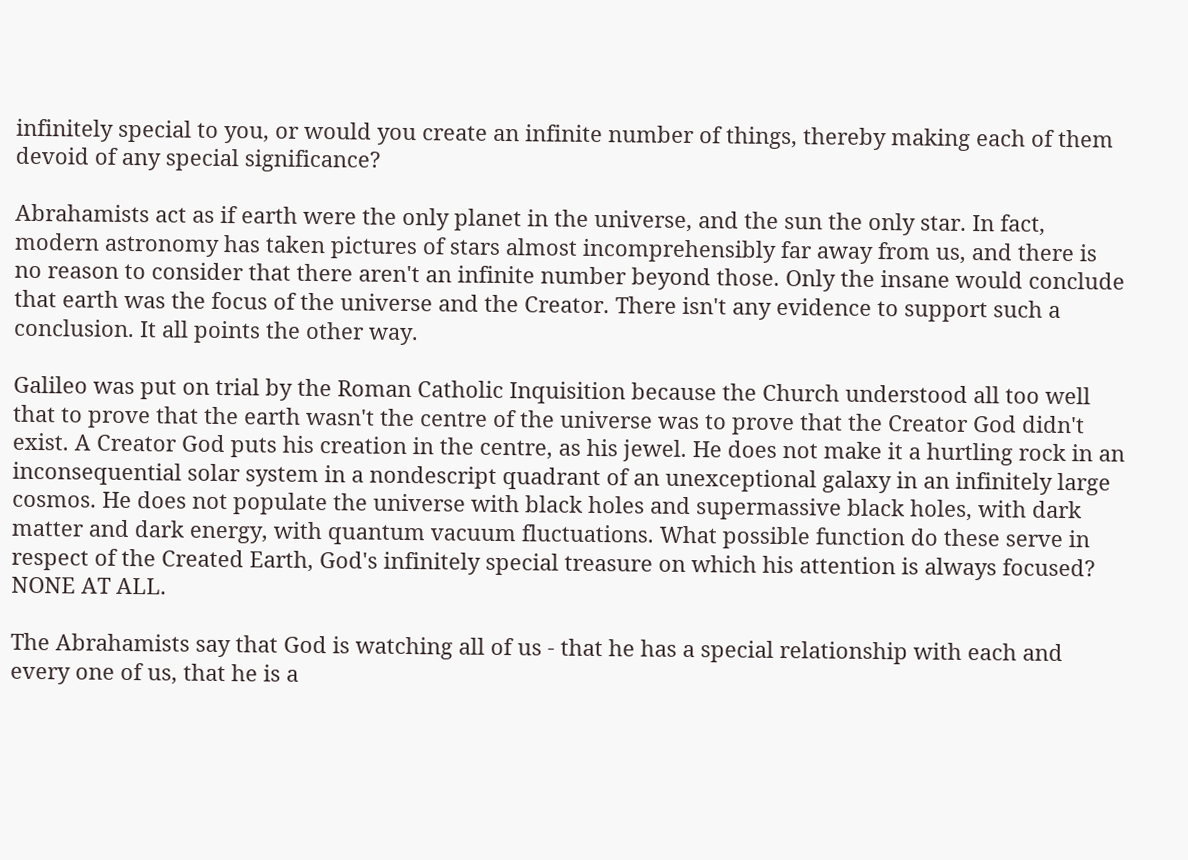infinitely special to you, or would you create an infinite number of things, thereby making each of them devoid of any special significance?

Abrahamists act as if earth were the only planet in the universe, and the sun the only star. In fact, modern astronomy has taken pictures of stars almost incomprehensibly far away from us, and there is no reason to consider that there aren't an infinite number beyond those. Only the insane would conclude that earth was the focus of the universe and the Creator. There isn't any evidence to support such a conclusion. It all points the other way.

Galileo was put on trial by the Roman Catholic Inquisition because the Church understood all too well that to prove that the earth wasn't the centre of the universe was to prove that the Creator God didn't exist. A Creator God puts his creation in the centre, as his jewel. He does not make it a hurtling rock in an inconsequential solar system in a nondescript quadrant of an unexceptional galaxy in an infinitely large cosmos. He does not populate the universe with black holes and supermassive black holes, with dark matter and dark energy, with quantum vacuum fluctuations. What possible function do these serve in respect of the Created Earth, God's infinitely special treasure on which his attention is always focused? NONE AT ALL.

The Abrahamists say that God is watching all of us - that he has a special relationship with each and every one of us, that he is a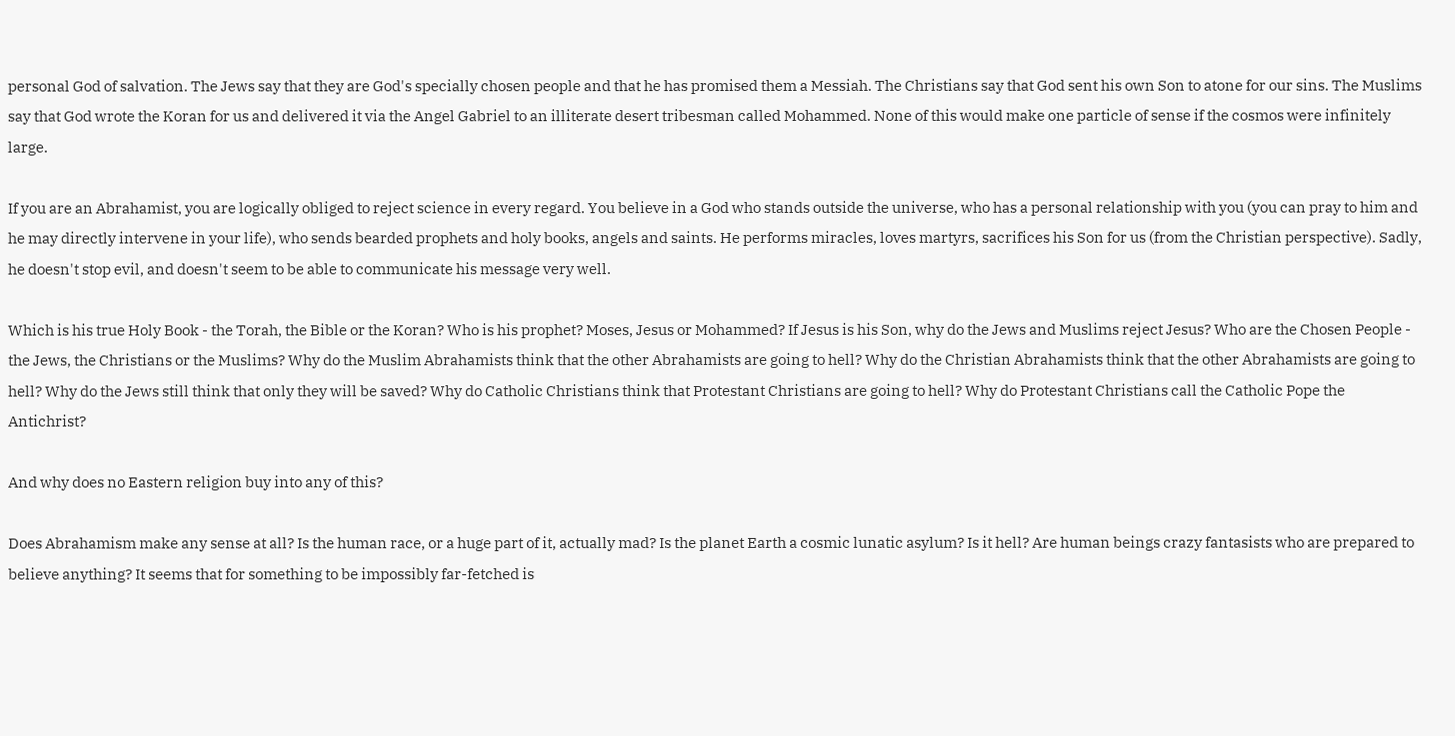personal God of salvation. The Jews say that they are God's specially chosen people and that he has promised them a Messiah. The Christians say that God sent his own Son to atone for our sins. The Muslims say that God wrote the Koran for us and delivered it via the Angel Gabriel to an illiterate desert tribesman called Mohammed. None of this would make one particle of sense if the cosmos were infinitely large.

If you are an Abrahamist, you are logically obliged to reject science in every regard. You believe in a God who stands outside the universe, who has a personal relationship with you (you can pray to him and he may directly intervene in your life), who sends bearded prophets and holy books, angels and saints. He performs miracles, loves martyrs, sacrifices his Son for us (from the Christian perspective). Sadly, he doesn't stop evil, and doesn't seem to be able to communicate his message very well.

Which is his true Holy Book - the Torah, the Bible or the Koran? Who is his prophet? Moses, Jesus or Mohammed? If Jesus is his Son, why do the Jews and Muslims reject Jesus? Who are the Chosen People - the Jews, the Christians or the Muslims? Why do the Muslim Abrahamists think that the other Abrahamists are going to hell? Why do the Christian Abrahamists think that the other Abrahamists are going to hell? Why do the Jews still think that only they will be saved? Why do Catholic Christians think that Protestant Christians are going to hell? Why do Protestant Christians call the Catholic Pope the Antichrist?

And why does no Eastern religion buy into any of this?

Does Abrahamism make any sense at all? Is the human race, or a huge part of it, actually mad? Is the planet Earth a cosmic lunatic asylum? Is it hell? Are human beings crazy fantasists who are prepared to believe anything? It seems that for something to be impossibly far-fetched is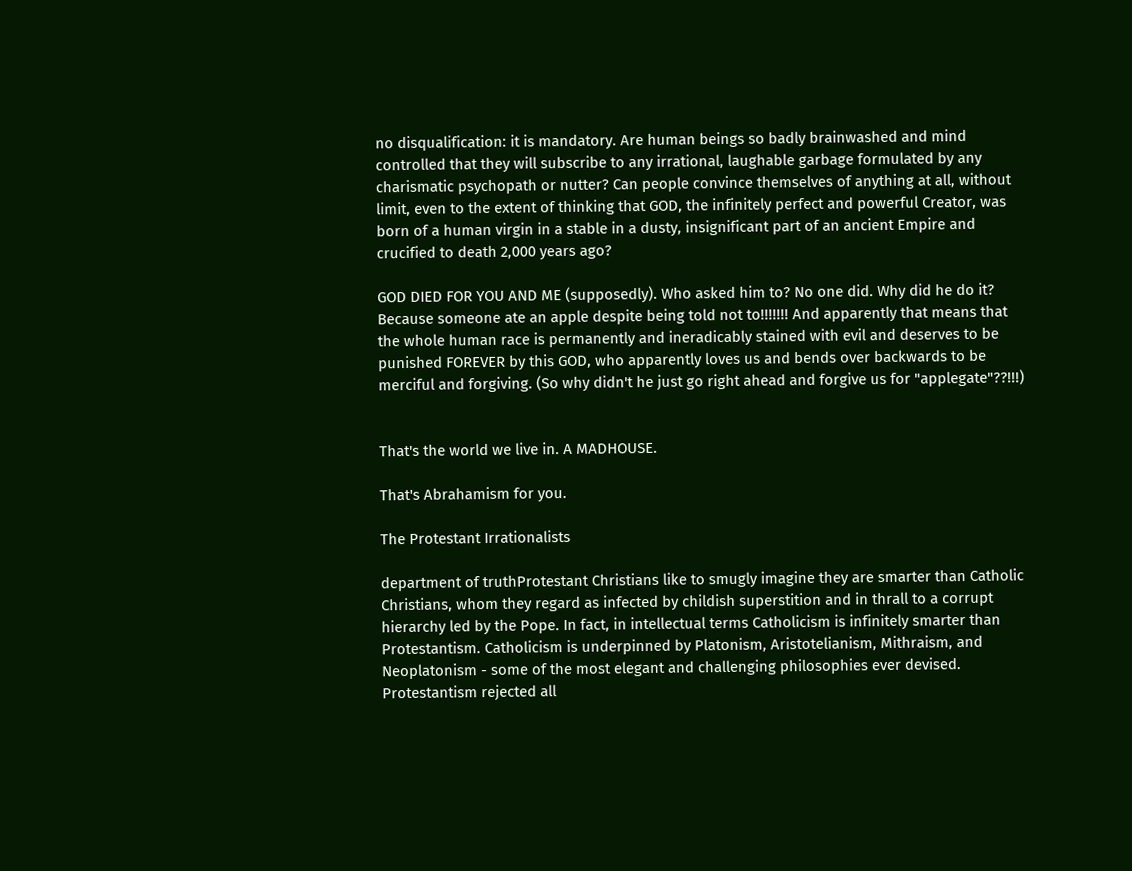no disqualification: it is mandatory. Are human beings so badly brainwashed and mind controlled that they will subscribe to any irrational, laughable garbage formulated by any charismatic psychopath or nutter? Can people convince themselves of anything at all, without limit, even to the extent of thinking that GOD, the infinitely perfect and powerful Creator, was born of a human virgin in a stable in a dusty, insignificant part of an ancient Empire and crucified to death 2,000 years ago?

GOD DIED FOR YOU AND ME (supposedly). Who asked him to? No one did. Why did he do it? Because someone ate an apple despite being told not to!!!!!!! And apparently that means that the whole human race is permanently and ineradicably stained with evil and deserves to be punished FOREVER by this GOD, who apparently loves us and bends over backwards to be merciful and forgiving. (So why didn't he just go right ahead and forgive us for "applegate"??!!!)


That's the world we live in. A MADHOUSE.

That's Abrahamism for you.

The Protestant Irrationalists

department of truthProtestant Christians like to smugly imagine they are smarter than Catholic Christians, whom they regard as infected by childish superstition and in thrall to a corrupt hierarchy led by the Pope. In fact, in intellectual terms Catholicism is infinitely smarter than Protestantism. Catholicism is underpinned by Platonism, Aristotelianism, Mithraism, and Neoplatonism - some of the most elegant and challenging philosophies ever devised. Protestantism rejected all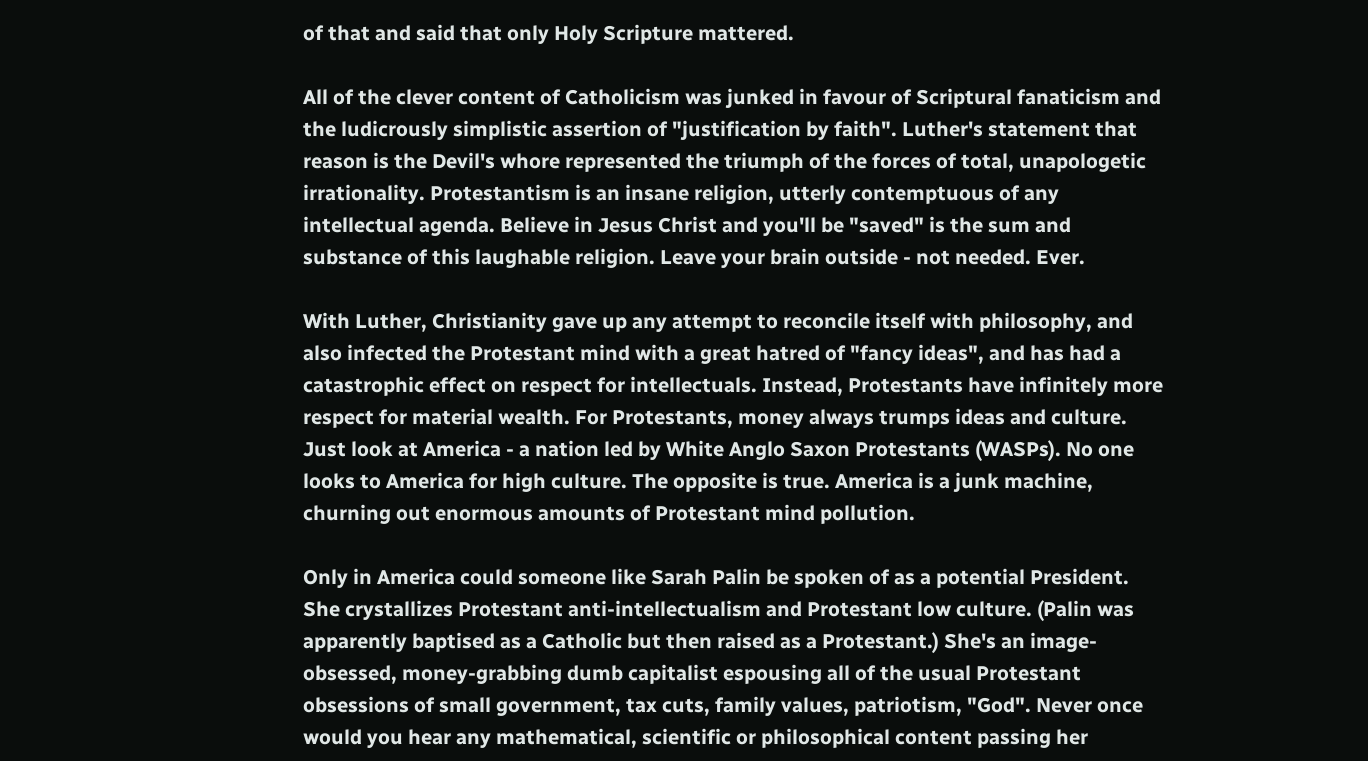of that and said that only Holy Scripture mattered.

All of the clever content of Catholicism was junked in favour of Scriptural fanaticism and the ludicrously simplistic assertion of "justification by faith". Luther's statement that reason is the Devil's whore represented the triumph of the forces of total, unapologetic irrationality. Protestantism is an insane religion, utterly contemptuous of any intellectual agenda. Believe in Jesus Christ and you'll be "saved" is the sum and substance of this laughable religion. Leave your brain outside - not needed. Ever.

With Luther, Christianity gave up any attempt to reconcile itself with philosophy, and also infected the Protestant mind with a great hatred of "fancy ideas", and has had a catastrophic effect on respect for intellectuals. Instead, Protestants have infinitely more respect for material wealth. For Protestants, money always trumps ideas and culture. Just look at America - a nation led by White Anglo Saxon Protestants (WASPs). No one looks to America for high culture. The opposite is true. America is a junk machine, churning out enormous amounts of Protestant mind pollution.

Only in America could someone like Sarah Palin be spoken of as a potential President. She crystallizes Protestant anti-intellectualism and Protestant low culture. (Palin was apparently baptised as a Catholic but then raised as a Protestant.) She's an image-obsessed, money-grabbing dumb capitalist espousing all of the usual Protestant obsessions of small government, tax cuts, family values, patriotism, "God". Never once would you hear any mathematical, scientific or philosophical content passing her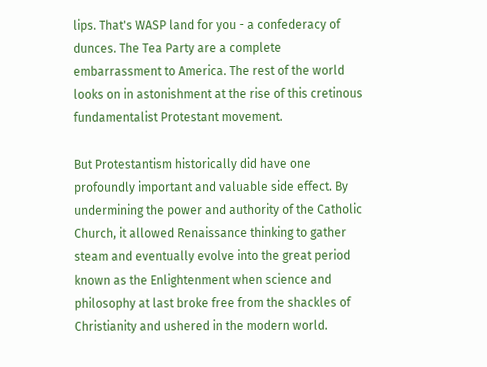lips. That's WASP land for you - a confederacy of dunces. The Tea Party are a complete embarrassment to America. The rest of the world looks on in astonishment at the rise of this cretinous fundamentalist Protestant movement.

But Protestantism historically did have one profoundly important and valuable side effect. By undermining the power and authority of the Catholic Church, it allowed Renaissance thinking to gather steam and eventually evolve into the great period known as the Enlightenment when science and philosophy at last broke free from the shackles of Christianity and ushered in the modern world.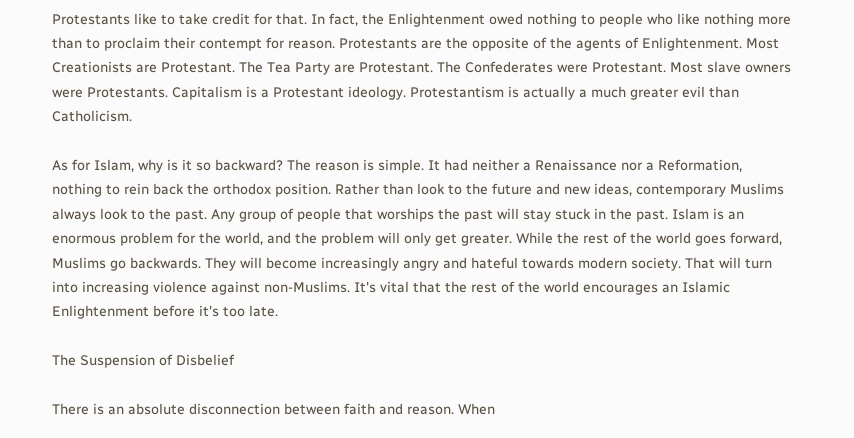Protestants like to take credit for that. In fact, the Enlightenment owed nothing to people who like nothing more than to proclaim their contempt for reason. Protestants are the opposite of the agents of Enlightenment. Most Creationists are Protestant. The Tea Party are Protestant. The Confederates were Protestant. Most slave owners were Protestants. Capitalism is a Protestant ideology. Protestantism is actually a much greater evil than Catholicism.

As for Islam, why is it so backward? The reason is simple. It had neither a Renaissance nor a Reformation, nothing to rein back the orthodox position. Rather than look to the future and new ideas, contemporary Muslims always look to the past. Any group of people that worships the past will stay stuck in the past. Islam is an enormous problem for the world, and the problem will only get greater. While the rest of the world goes forward, Muslims go backwards. They will become increasingly angry and hateful towards modern society. That will turn into increasing violence against non-Muslims. It's vital that the rest of the world encourages an Islamic Enlightenment before it's too late.

The Suspension of Disbelief

There is an absolute disconnection between faith and reason. When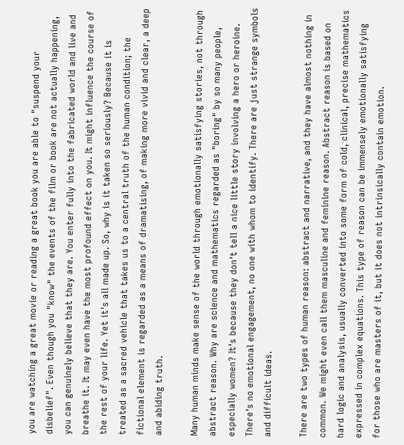you are watching a great movie or reading a great book you are able to "suspend your disbelief". Even though you "know" the events of the film or book are not actually happening, you can genuinely believe that they are. You enter fully into the fabricated world and live and breathe it. It may even have the most profound effect on you. It might influence the course of the rest of your life. Yet it's all made up. So, why is it taken so seriously? Because it is treated as a sacred vehicle that takes us to a central truth of the human condition; the fictional element is regarded as a means of dramatising, of making more vivid and clear, a deep and abiding truth.

Many human minds make sense of the world through emotionally satisfying stories, not through abstract reason. Why are science and mathematics regarded as "boring" by so many people, especially women? It's because they don't tell a nice little story involving a hero or heroine. There's no emotional engagement, no one with whom to identify. There are just strange symbols and difficult ideas.

There are two types of human reason: abstract and narrative, and they have almost nothing in common. We might even call them masculine and feminine reason. Abstract reason is based on hard logic and analysis, usually converted into some form of cold, clinical, precise mathematics expressed in complex equations. This type of reason can be immensely emotionally satisfying for those who are masters of it, but it does not intrinsically contain emotion.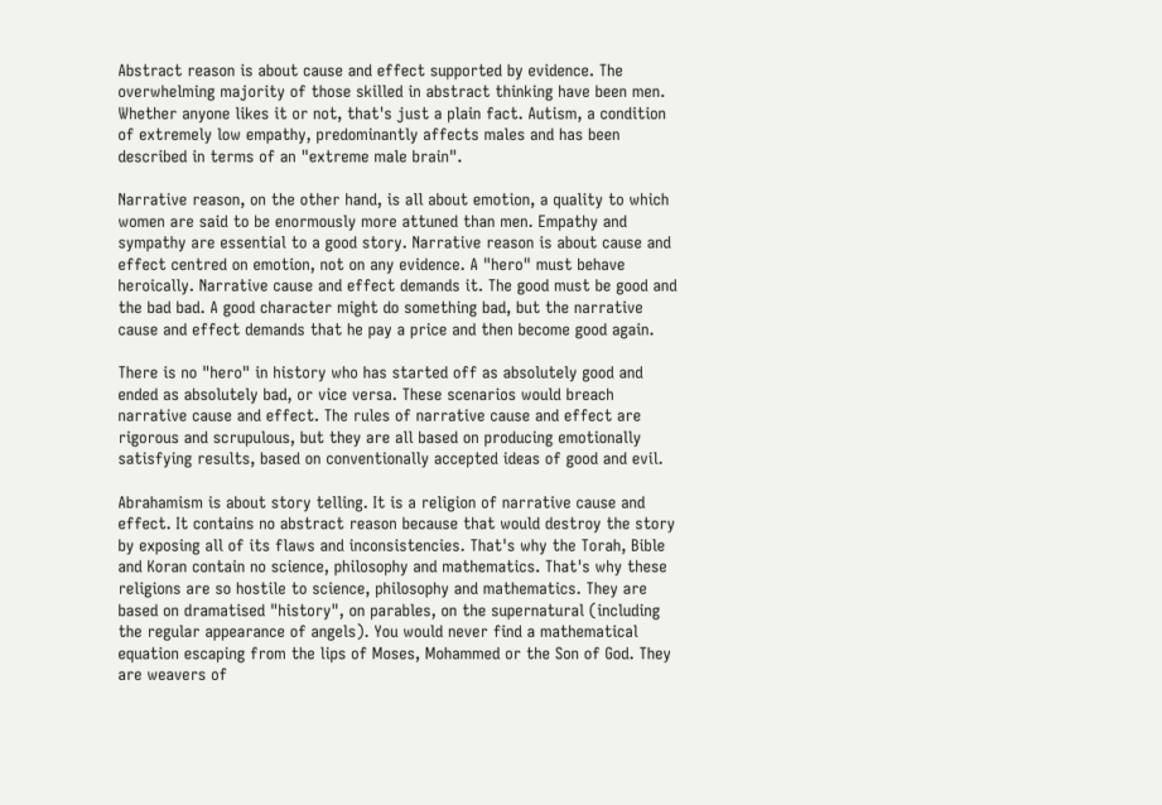Abstract reason is about cause and effect supported by evidence. The overwhelming majority of those skilled in abstract thinking have been men. Whether anyone likes it or not, that's just a plain fact. Autism, a condition of extremely low empathy, predominantly affects males and has been described in terms of an "extreme male brain".

Narrative reason, on the other hand, is all about emotion, a quality to which women are said to be enormously more attuned than men. Empathy and sympathy are essential to a good story. Narrative reason is about cause and effect centred on emotion, not on any evidence. A "hero" must behave heroically. Narrative cause and effect demands it. The good must be good and the bad bad. A good character might do something bad, but the narrative cause and effect demands that he pay a price and then become good again.

There is no "hero" in history who has started off as absolutely good and ended as absolutely bad, or vice versa. These scenarios would breach narrative cause and effect. The rules of narrative cause and effect are rigorous and scrupulous, but they are all based on producing emotionally satisfying results, based on conventionally accepted ideas of good and evil.

Abrahamism is about story telling. It is a religion of narrative cause and effect. It contains no abstract reason because that would destroy the story by exposing all of its flaws and inconsistencies. That's why the Torah, Bible and Koran contain no science, philosophy and mathematics. That's why these religions are so hostile to science, philosophy and mathematics. They are based on dramatised "history", on parables, on the supernatural (including the regular appearance of angels). You would never find a mathematical equation escaping from the lips of Moses, Mohammed or the Son of God. They are weavers of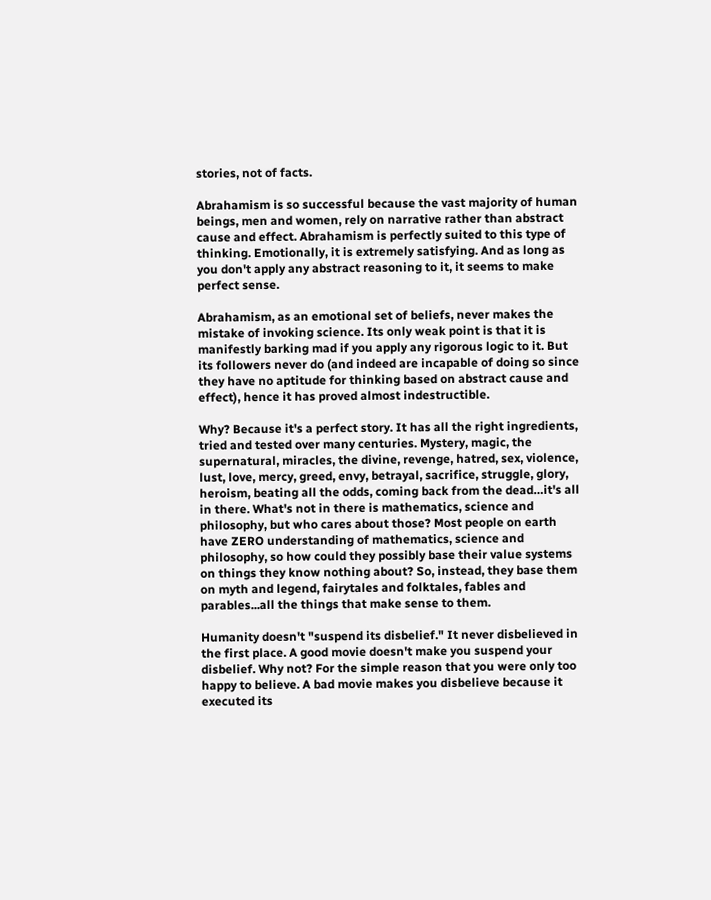stories, not of facts.

Abrahamism is so successful because the vast majority of human beings, men and women, rely on narrative rather than abstract cause and effect. Abrahamism is perfectly suited to this type of thinking. Emotionally, it is extremely satisfying. And as long as you don't apply any abstract reasoning to it, it seems to make perfect sense.

Abrahamism, as an emotional set of beliefs, never makes the mistake of invoking science. Its only weak point is that it is manifestly barking mad if you apply any rigorous logic to it. But its followers never do (and indeed are incapable of doing so since they have no aptitude for thinking based on abstract cause and effect), hence it has proved almost indestructible.

Why? Because it's a perfect story. It has all the right ingredients, tried and tested over many centuries. Mystery, magic, the supernatural, miracles, the divine, revenge, hatred, sex, violence, lust, love, mercy, greed, envy, betrayal, sacrifice, struggle, glory, heroism, beating all the odds, coming back from the dead…it's all in there. What's not in there is mathematics, science and philosophy, but who cares about those? Most people on earth have ZERO understanding of mathematics, science and philosophy, so how could they possibly base their value systems on things they know nothing about? So, instead, they base them on myth and legend, fairytales and folktales, fables and parables...all the things that make sense to them.

Humanity doesn't "suspend its disbelief." It never disbelieved in the first place. A good movie doesn't make you suspend your disbelief. Why not? For the simple reason that you were only too happy to believe. A bad movie makes you disbelieve because it executed its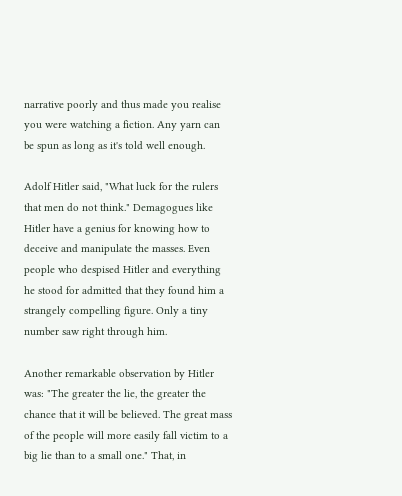narrative poorly and thus made you realise you were watching a fiction. Any yarn can be spun as long as it's told well enough.

Adolf Hitler said, "What luck for the rulers that men do not think." Demagogues like Hitler have a genius for knowing how to deceive and manipulate the masses. Even people who despised Hitler and everything he stood for admitted that they found him a strangely compelling figure. Only a tiny number saw right through him.

Another remarkable observation by Hitler was: "The greater the lie, the greater the chance that it will be believed. The great mass of the people will more easily fall victim to a big lie than to a small one." That, in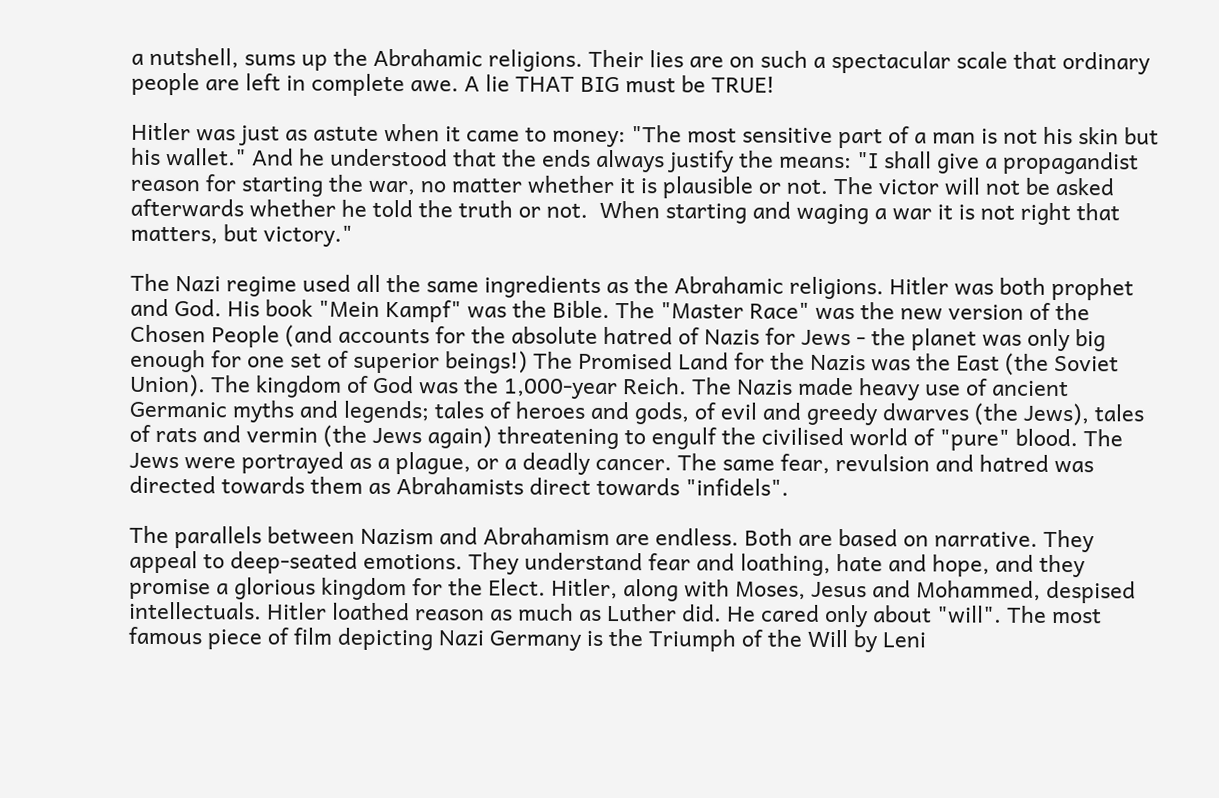a nutshell, sums up the Abrahamic religions. Their lies are on such a spectacular scale that ordinary people are left in complete awe. A lie THAT BIG must be TRUE!

Hitler was just as astute when it came to money: "The most sensitive part of a man is not his skin but his wallet." And he understood that the ends always justify the means: "I shall give a propagandist reason for starting the war, no matter whether it is plausible or not. The victor will not be asked afterwards whether he told the truth or not.  When starting and waging a war it is not right that matters, but victory."

The Nazi regime used all the same ingredients as the Abrahamic religions. Hitler was both prophet and God. His book "Mein Kampf" was the Bible. The "Master Race" was the new version of the Chosen People (and accounts for the absolute hatred of Nazis for Jews - the planet was only big enough for one set of superior beings!) The Promised Land for the Nazis was the East (the Soviet Union). The kingdom of God was the 1,000-year Reich. The Nazis made heavy use of ancient Germanic myths and legends; tales of heroes and gods, of evil and greedy dwarves (the Jews), tales of rats and vermin (the Jews again) threatening to engulf the civilised world of "pure" blood. The Jews were portrayed as a plague, or a deadly cancer. The same fear, revulsion and hatred was directed towards them as Abrahamists direct towards "infidels".

The parallels between Nazism and Abrahamism are endless. Both are based on narrative. They appeal to deep-seated emotions. They understand fear and loathing, hate and hope, and they promise a glorious kingdom for the Elect. Hitler, along with Moses, Jesus and Mohammed, despised intellectuals. Hitler loathed reason as much as Luther did. He cared only about "will". The most famous piece of film depicting Nazi Germany is the Triumph of the Will by Leni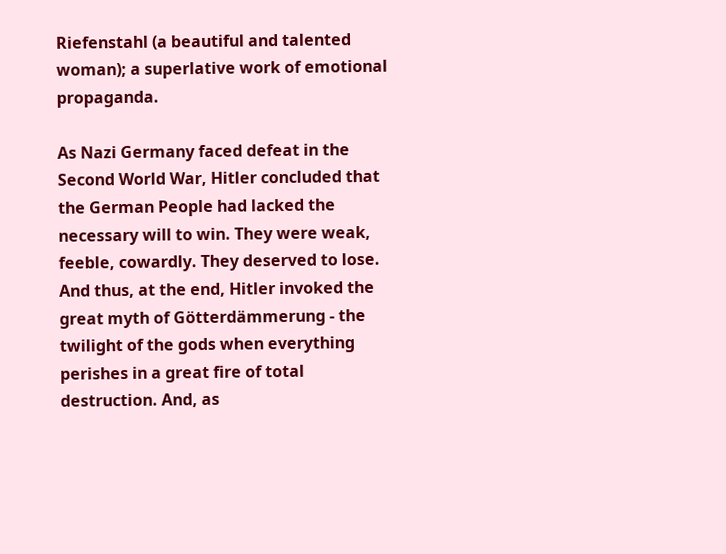Riefenstahl (a beautiful and talented woman); a superlative work of emotional propaganda.

As Nazi Germany faced defeat in the Second World War, Hitler concluded that the German People had lacked the necessary will to win. They were weak, feeble, cowardly. They deserved to lose. And thus, at the end, Hitler invoked the great myth of Götterdämmerung - the twilight of the gods when everything perishes in a great fire of total destruction. And, as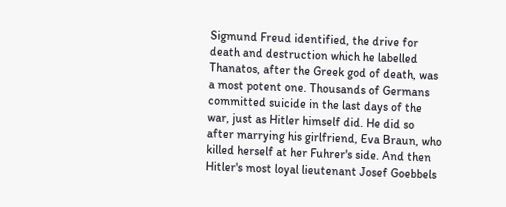Sigmund Freud identified, the drive for death and destruction which he labelled Thanatos, after the Greek god of death, was a most potent one. Thousands of Germans committed suicide in the last days of the war, just as Hitler himself did. He did so after marrying his girlfriend, Eva Braun, who killed herself at her Fuhrer's side. And then Hitler's most loyal lieutenant Josef Goebbels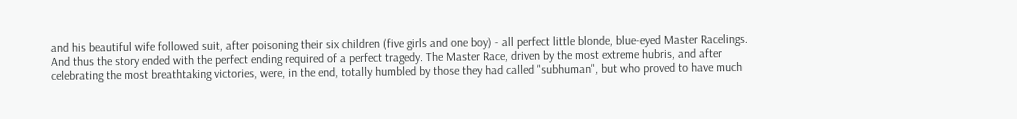and his beautiful wife followed suit, after poisoning their six children (five girls and one boy) - all perfect little blonde, blue-eyed Master Racelings.  And thus the story ended with the perfect ending required of a perfect tragedy. The Master Race, driven by the most extreme hubris, and after celebrating the most breathtaking victories, were, in the end, totally humbled by those they had called "subhuman", but who proved to have much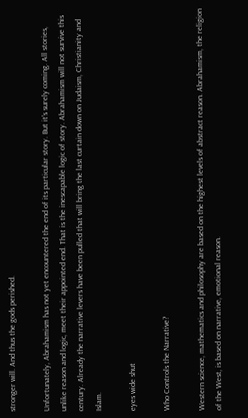stronger will. And thus the gods perished.

Unfortunately, Abrahamism has not yet encountered the end of its particular story. But it's surely coming. All stories, unlike reason and logic, meet their appointed end. That is the inescapable logic of story. Abrahamism will not survive this century. Already the narrative levers have been pulled that will bring the last curtain down on Judaism, Christianity and Islam.

eyes wide shut

Who Controls the Narrative?

Western science, mathematics and philosophy are based on the highest levels of abstract reason. Abrahamism, the religion of the West, is based on narrative, emotional reason.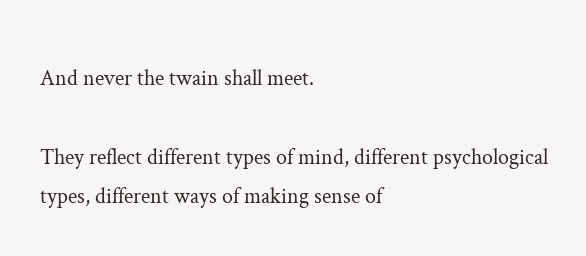And never the twain shall meet.

They reflect different types of mind, different psychological types, different ways of making sense of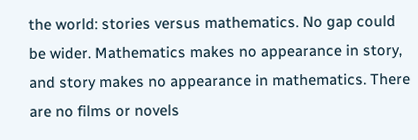the world: stories versus mathematics. No gap could be wider. Mathematics makes no appearance in story, and story makes no appearance in mathematics. There are no films or novels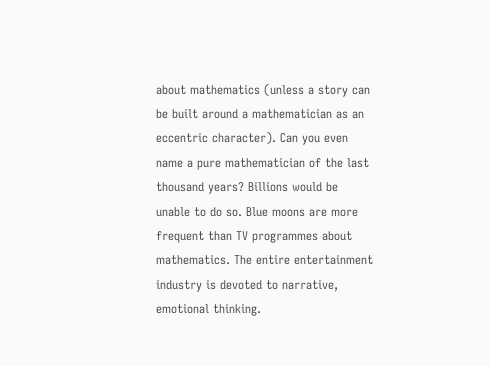about mathematics (unless a story can be built around a mathematician as an eccentric character). Can you even name a pure mathematician of the last thousand years? Billions would be unable to do so. Blue moons are more frequent than TV programmes about mathematics. The entire entertainment industry is devoted to narrative, emotional thinking.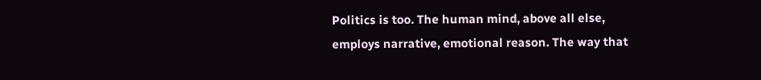Politics is too. The human mind, above all else, employs narrative, emotional reason. The way that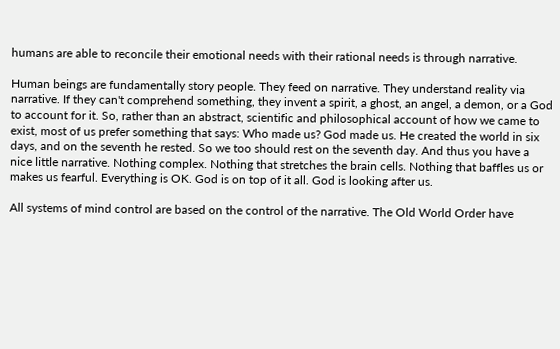humans are able to reconcile their emotional needs with their rational needs is through narrative.

Human beings are fundamentally story people. They feed on narrative. They understand reality via narrative. If they can't comprehend something, they invent a spirit, a ghost, an angel, a demon, or a God to account for it. So, rather than an abstract, scientific and philosophical account of how we came to exist, most of us prefer something that says: Who made us? God made us. He created the world in six days, and on the seventh he rested. So we too should rest on the seventh day. And thus you have a nice little narrative. Nothing complex. Nothing that stretches the brain cells. Nothing that baffles us or makes us fearful. Everything is OK. God is on top of it all. God is looking after us.

All systems of mind control are based on the control of the narrative. The Old World Order have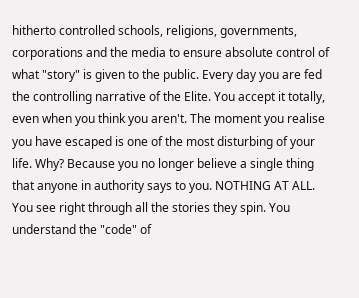hitherto controlled schools, religions, governments, corporations and the media to ensure absolute control of what "story" is given to the public. Every day you are fed the controlling narrative of the Elite. You accept it totally, even when you think you aren't. The moment you realise you have escaped is one of the most disturbing of your life. Why? Because you no longer believe a single thing that anyone in authority says to you. NOTHING AT ALL. You see right through all the stories they spin. You understand the "code" of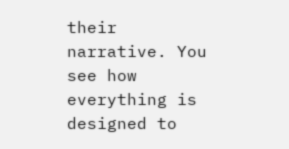their narrative. You see how everything is designed to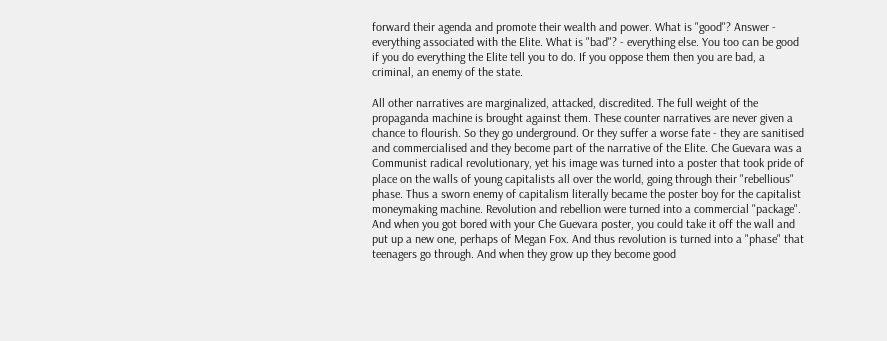forward their agenda and promote their wealth and power. What is "good"? Answer - everything associated with the Elite. What is "bad"? - everything else. You too can be good if you do everything the Elite tell you to do. If you oppose them then you are bad, a criminal, an enemy of the state.

All other narratives are marginalized, attacked, discredited. The full weight of the propaganda machine is brought against them. These counter narratives are never given a chance to flourish. So they go underground. Or they suffer a worse fate - they are sanitised and commercialised and they become part of the narrative of the Elite. Che Guevara was a Communist radical revolutionary, yet his image was turned into a poster that took pride of place on the walls of young capitalists all over the world, going through their "rebellious" phase. Thus a sworn enemy of capitalism literally became the poster boy for the capitalist moneymaking machine. Revolution and rebellion were turned into a commercial "package". And when you got bored with your Che Guevara poster, you could take it off the wall and put up a new one, perhaps of Megan Fox. And thus revolution is turned into a "phase" that teenagers go through. And when they grow up they become good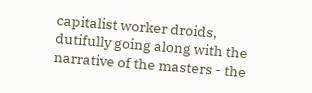capitalist worker droids, dutifully going along with the narrative of the masters - the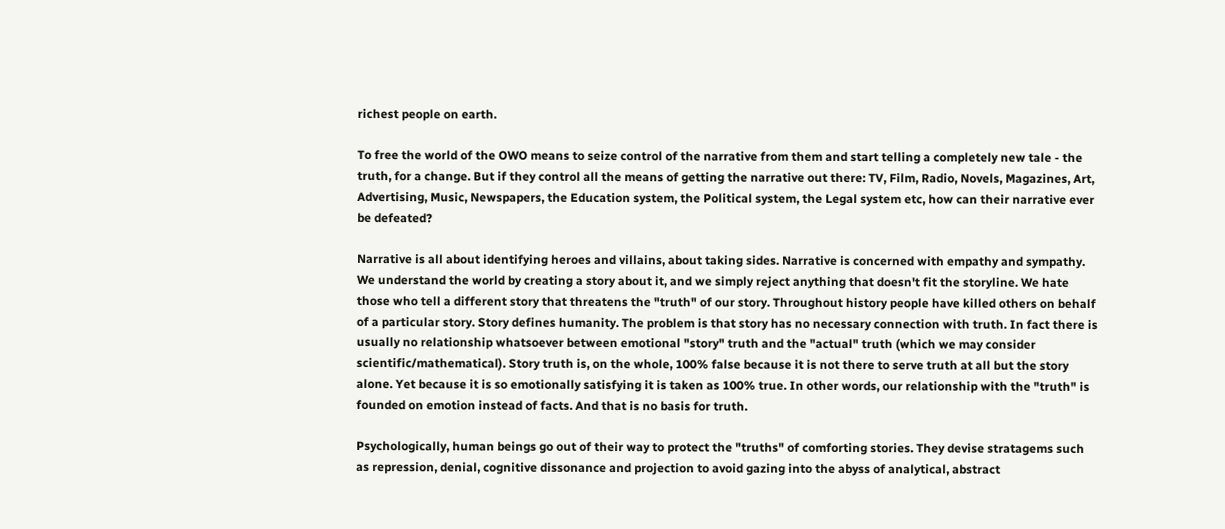richest people on earth.

To free the world of the OWO means to seize control of the narrative from them and start telling a completely new tale - the truth, for a change. But if they control all the means of getting the narrative out there: TV, Film, Radio, Novels, Magazines, Art, Advertising, Music, Newspapers, the Education system, the Political system, the Legal system etc, how can their narrative ever be defeated?

Narrative is all about identifying heroes and villains, about taking sides. Narrative is concerned with empathy and sympathy. We understand the world by creating a story about it, and we simply reject anything that doesn't fit the storyline. We hate those who tell a different story that threatens the "truth" of our story. Throughout history people have killed others on behalf of a particular story. Story defines humanity. The problem is that story has no necessary connection with truth. In fact there is usually no relationship whatsoever between emotional "story" truth and the "actual" truth (which we may consider scientific/mathematical). Story truth is, on the whole, 100% false because it is not there to serve truth at all but the story alone. Yet because it is so emotionally satisfying it is taken as 100% true. In other words, our relationship with the "truth" is founded on emotion instead of facts. And that is no basis for truth.

Psychologically, human beings go out of their way to protect the "truths" of comforting stories. They devise stratagems such as repression, denial, cognitive dissonance and projection to avoid gazing into the abyss of analytical, abstract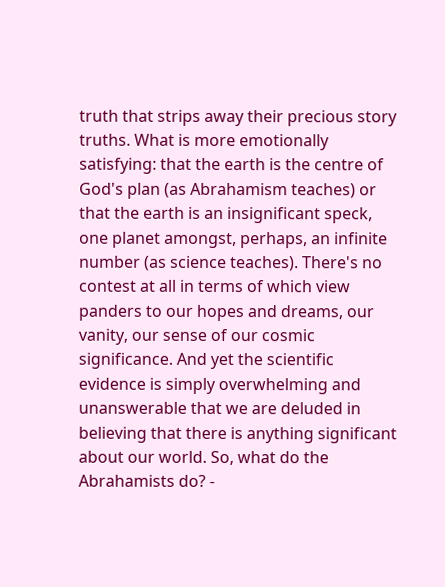truth that strips away their precious story truths. What is more emotionally satisfying: that the earth is the centre of God's plan (as Abrahamism teaches) or that the earth is an insignificant speck, one planet amongst, perhaps, an infinite number (as science teaches). There's no contest at all in terms of which view panders to our hopes and dreams, our vanity, our sense of our cosmic significance. And yet the scientific evidence is simply overwhelming and unanswerable that we are deluded in believing that there is anything significant about our world. So, what do the Abrahamists do? -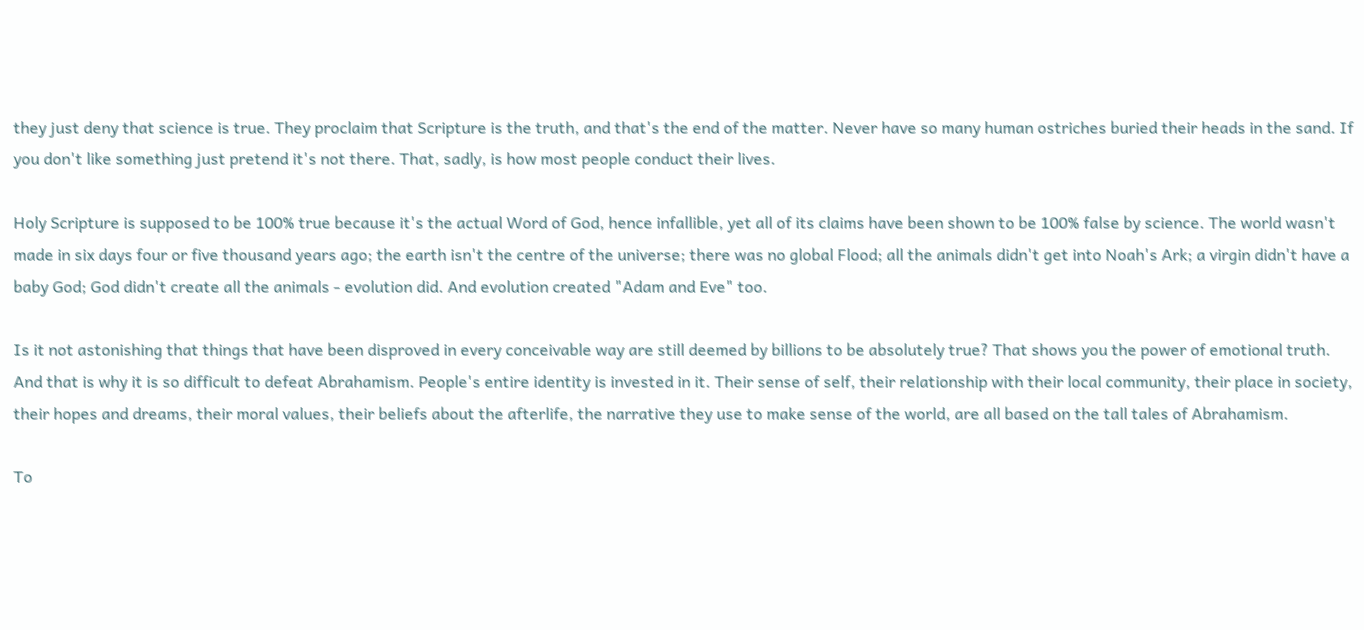they just deny that science is true. They proclaim that Scripture is the truth, and that's the end of the matter. Never have so many human ostriches buried their heads in the sand. If you don't like something just pretend it's not there. That, sadly, is how most people conduct their lives.

Holy Scripture is supposed to be 100% true because it's the actual Word of God, hence infallible, yet all of its claims have been shown to be 100% false by science. The world wasn't made in six days four or five thousand years ago; the earth isn't the centre of the universe; there was no global Flood; all the animals didn't get into Noah's Ark; a virgin didn't have a baby God; God didn't create all the animals - evolution did. And evolution created "Adam and Eve" too.

Is it not astonishing that things that have been disproved in every conceivable way are still deemed by billions to be absolutely true? That shows you the power of emotional truth. And that is why it is so difficult to defeat Abrahamism. People's entire identity is invested in it. Their sense of self, their relationship with their local community, their place in society, their hopes and dreams, their moral values, their beliefs about the afterlife, the narrative they use to make sense of the world, are all based on the tall tales of Abrahamism.

To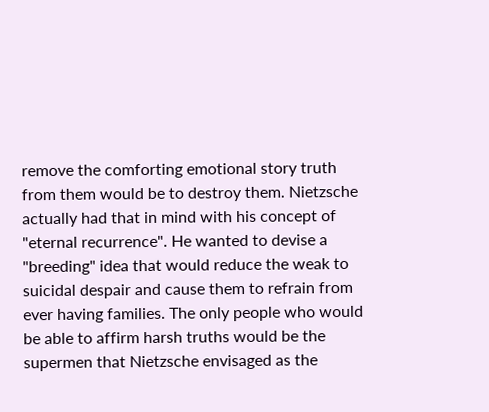remove the comforting emotional story truth from them would be to destroy them. Nietzsche actually had that in mind with his concept of "eternal recurrence". He wanted to devise a "breeding" idea that would reduce the weak to suicidal despair and cause them to refrain from ever having families. The only people who would be able to affirm harsh truths would be the supermen that Nietzsche envisaged as the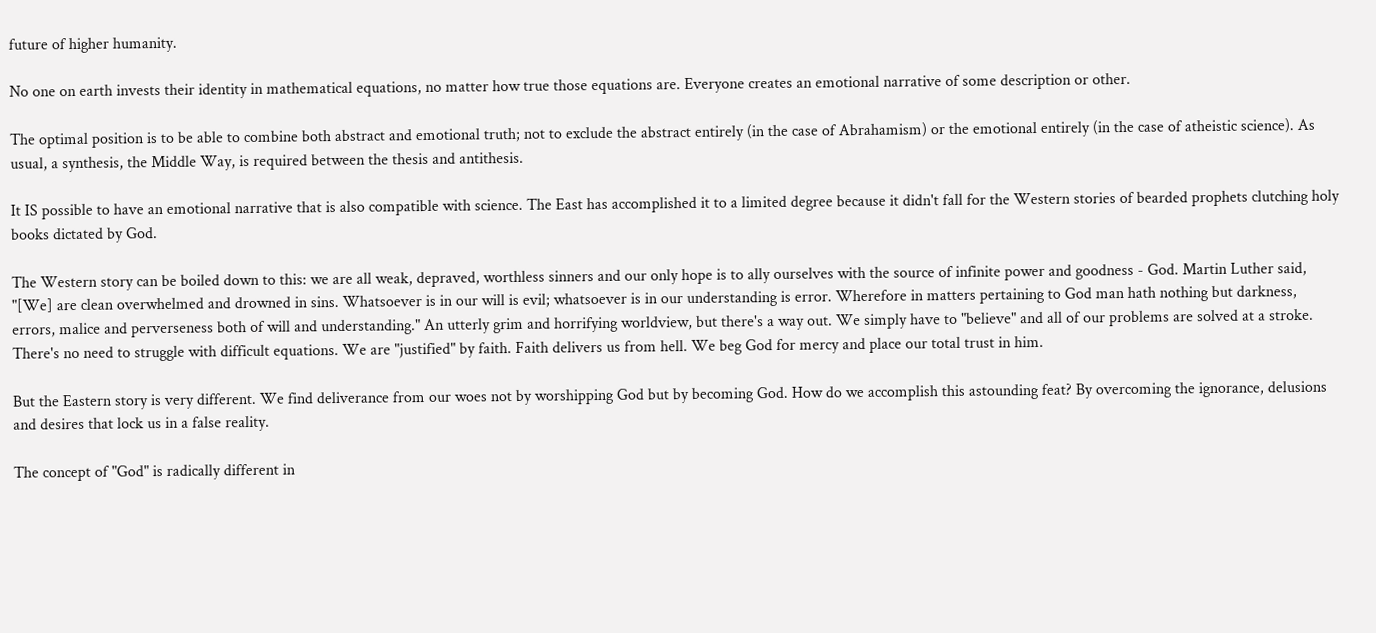future of higher humanity.

No one on earth invests their identity in mathematical equations, no matter how true those equations are. Everyone creates an emotional narrative of some description or other.

The optimal position is to be able to combine both abstract and emotional truth; not to exclude the abstract entirely (in the case of Abrahamism) or the emotional entirely (in the case of atheistic science). As usual, a synthesis, the Middle Way, is required between the thesis and antithesis.

It IS possible to have an emotional narrative that is also compatible with science. The East has accomplished it to a limited degree because it didn't fall for the Western stories of bearded prophets clutching holy books dictated by God.

The Western story can be boiled down to this: we are all weak, depraved, worthless sinners and our only hope is to ally ourselves with the source of infinite power and goodness - God. Martin Luther said, "[We] are clean overwhelmed and drowned in sins. Whatsoever is in our will is evil; whatsoever is in our understanding is error. Wherefore in matters pertaining to God man hath nothing but darkness, errors, malice and perverseness both of will and understanding." An utterly grim and horrifying worldview, but there's a way out. We simply have to "believe" and all of our problems are solved at a stroke. There's no need to struggle with difficult equations. We are "justified" by faith. Faith delivers us from hell. We beg God for mercy and place our total trust in him.

But the Eastern story is very different. We find deliverance from our woes not by worshipping God but by becoming God. How do we accomplish this astounding feat? By overcoming the ignorance, delusions and desires that lock us in a false reality.

The concept of "God" is radically different in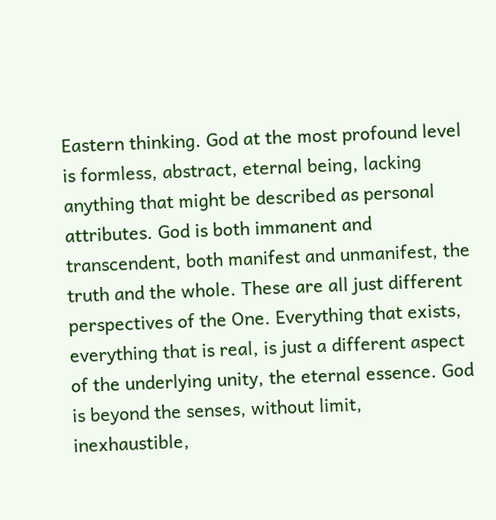Eastern thinking. God at the most profound level is formless, abstract, eternal being, lacking anything that might be described as personal attributes. God is both immanent and transcendent, both manifest and unmanifest, the truth and the whole. These are all just different perspectives of the One. Everything that exists, everything that is real, is just a different aspect of the underlying unity, the eternal essence. God is beyond the senses, without limit, inexhaustible,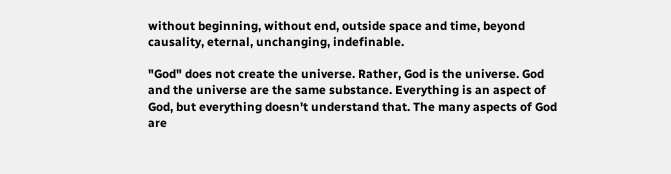without beginning, without end, outside space and time, beyond causality, eternal, unchanging, indefinable.

"God" does not create the universe. Rather, God is the universe. God and the universe are the same substance. Everything is an aspect of God, but everything doesn't understand that. The many aspects of God are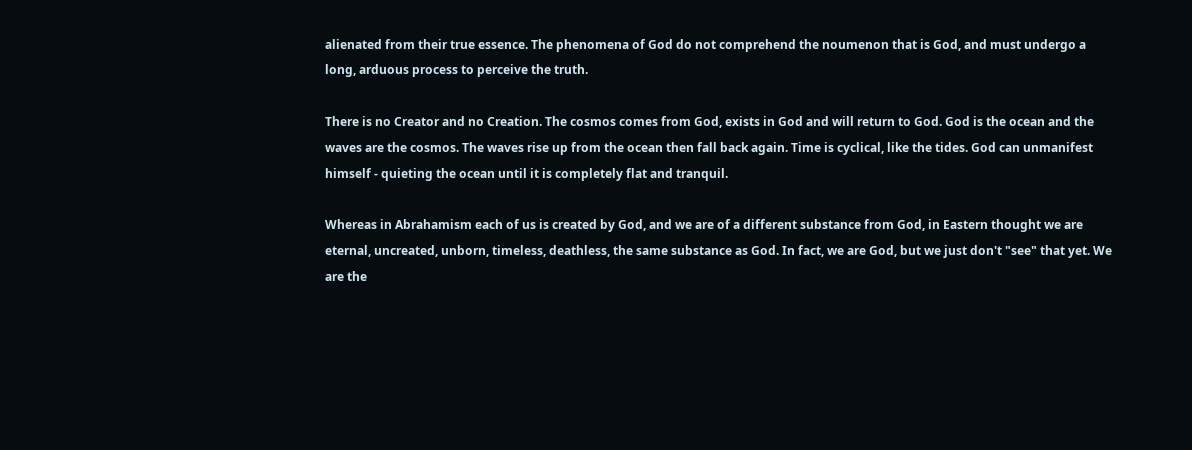alienated from their true essence. The phenomena of God do not comprehend the noumenon that is God, and must undergo a long, arduous process to perceive the truth.

There is no Creator and no Creation. The cosmos comes from God, exists in God and will return to God. God is the ocean and the waves are the cosmos. The waves rise up from the ocean then fall back again. Time is cyclical, like the tides. God can unmanifest himself - quieting the ocean until it is completely flat and tranquil.

Whereas in Abrahamism each of us is created by God, and we are of a different substance from God, in Eastern thought we are eternal, uncreated, unborn, timeless, deathless, the same substance as God. In fact, we are God, but we just don't "see" that yet. We are the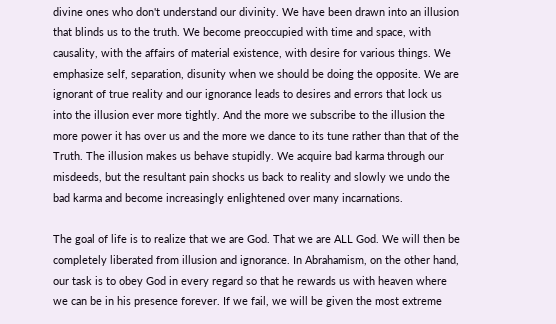divine ones who don't understand our divinity. We have been drawn into an illusion that blinds us to the truth. We become preoccupied with time and space, with causality, with the affairs of material existence, with desire for various things. We emphasize self, separation, disunity when we should be doing the opposite. We are ignorant of true reality and our ignorance leads to desires and errors that lock us into the illusion ever more tightly. And the more we subscribe to the illusion the more power it has over us and the more we dance to its tune rather than that of the Truth. The illusion makes us behave stupidly. We acquire bad karma through our misdeeds, but the resultant pain shocks us back to reality and slowly we undo the bad karma and become increasingly enlightened over many incarnations.

The goal of life is to realize that we are God. That we are ALL God. We will then be completely liberated from illusion and ignorance. In Abrahamism, on the other hand, our task is to obey God in every regard so that he rewards us with heaven where we can be in his presence forever. If we fail, we will be given the most extreme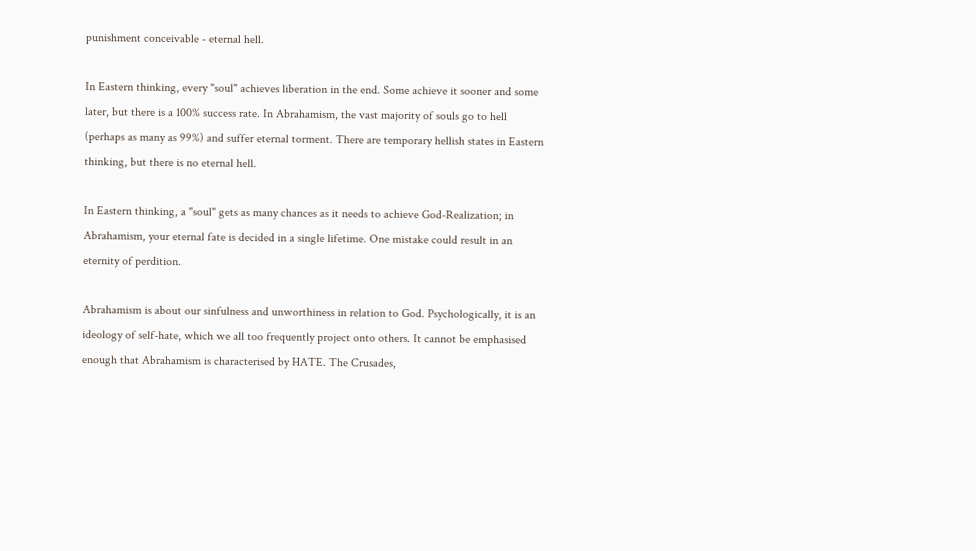punishment conceivable - eternal hell.

In Eastern thinking, every "soul" achieves liberation in the end. Some achieve it sooner and some later, but there is a 100% success rate. In Abrahamism, the vast majority of souls go to hell (perhaps as many as 99%) and suffer eternal torment. There are temporary hellish states in Eastern thinking, but there is no eternal hell.

In Eastern thinking, a "soul" gets as many chances as it needs to achieve God-Realization; in Abrahamism, your eternal fate is decided in a single lifetime. One mistake could result in an eternity of perdition.

Abrahamism is about our sinfulness and unworthiness in relation to God. Psychologically, it is an ideology of self-hate, which we all too frequently project onto others. It cannot be emphasised enough that Abrahamism is characterised by HATE. The Crusades,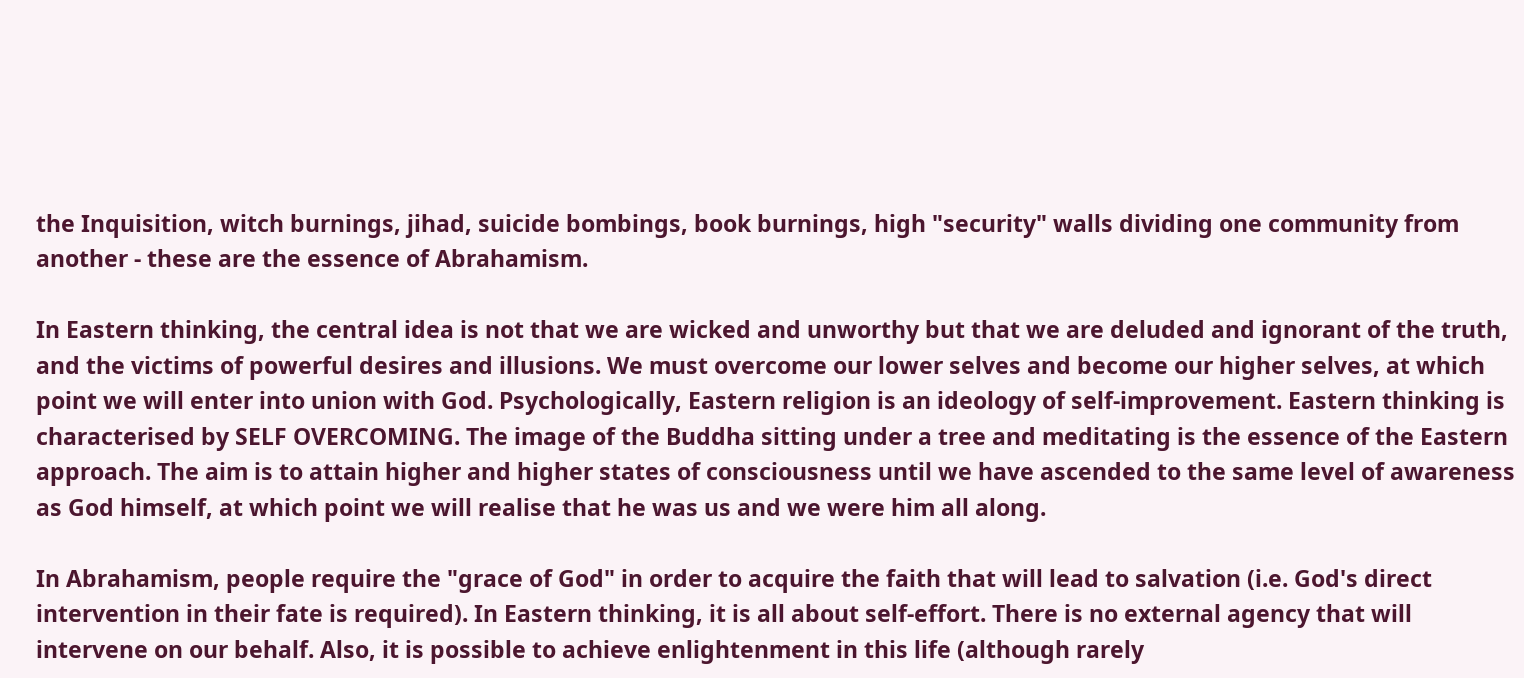the Inquisition, witch burnings, jihad, suicide bombings, book burnings, high "security" walls dividing one community from another - these are the essence of Abrahamism.

In Eastern thinking, the central idea is not that we are wicked and unworthy but that we are deluded and ignorant of the truth, and the victims of powerful desires and illusions. We must overcome our lower selves and become our higher selves, at which point we will enter into union with God. Psychologically, Eastern religion is an ideology of self-improvement. Eastern thinking is characterised by SELF OVERCOMING. The image of the Buddha sitting under a tree and meditating is the essence of the Eastern approach. The aim is to attain higher and higher states of consciousness until we have ascended to the same level of awareness as God himself, at which point we will realise that he was us and we were him all along.

In Abrahamism, people require the "grace of God" in order to acquire the faith that will lead to salvation (i.e. God's direct intervention in their fate is required). In Eastern thinking, it is all about self-effort. There is no external agency that will intervene on our behalf. Also, it is possible to achieve enlightenment in this life (although rarely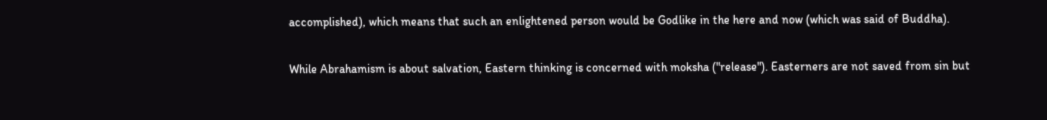accomplished), which means that such an enlightened person would be Godlike in the here and now (which was said of Buddha).

While Abrahamism is about salvation, Eastern thinking is concerned with moksha ("release"). Easterners are not saved from sin but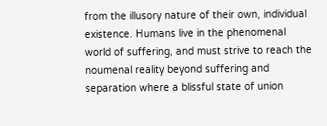from the illusory nature of their own, individual existence. Humans live in the phenomenal world of suffering, and must strive to reach the noumenal reality beyond suffering and separation where a blissful state of union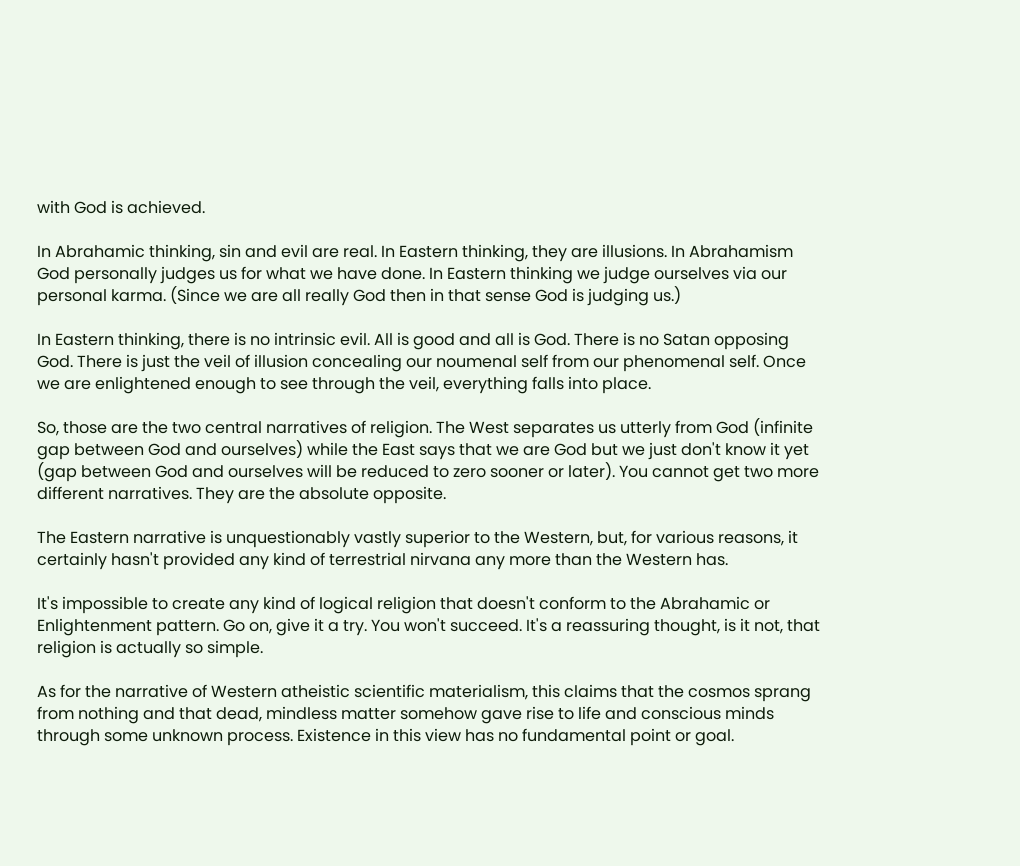with God is achieved.

In Abrahamic thinking, sin and evil are real. In Eastern thinking, they are illusions. In Abrahamism God personally judges us for what we have done. In Eastern thinking we judge ourselves via our personal karma. (Since we are all really God then in that sense God is judging us.)

In Eastern thinking, there is no intrinsic evil. All is good and all is God. There is no Satan opposing God. There is just the veil of illusion concealing our noumenal self from our phenomenal self. Once we are enlightened enough to see through the veil, everything falls into place.

So, those are the two central narratives of religion. The West separates us utterly from God (infinite gap between God and ourselves) while the East says that we are God but we just don't know it yet (gap between God and ourselves will be reduced to zero sooner or later). You cannot get two more different narratives. They are the absolute opposite.

The Eastern narrative is unquestionably vastly superior to the Western, but, for various reasons, it certainly hasn't provided any kind of terrestrial nirvana any more than the Western has.

It's impossible to create any kind of logical religion that doesn't conform to the Abrahamic or Enlightenment pattern. Go on, give it a try. You won't succeed. It's a reassuring thought, is it not, that religion is actually so simple.

As for the narrative of Western atheistic scientific materialism, this claims that the cosmos sprang from nothing and that dead, mindless matter somehow gave rise to life and conscious minds through some unknown process. Existence in this view has no fundamental point or goal.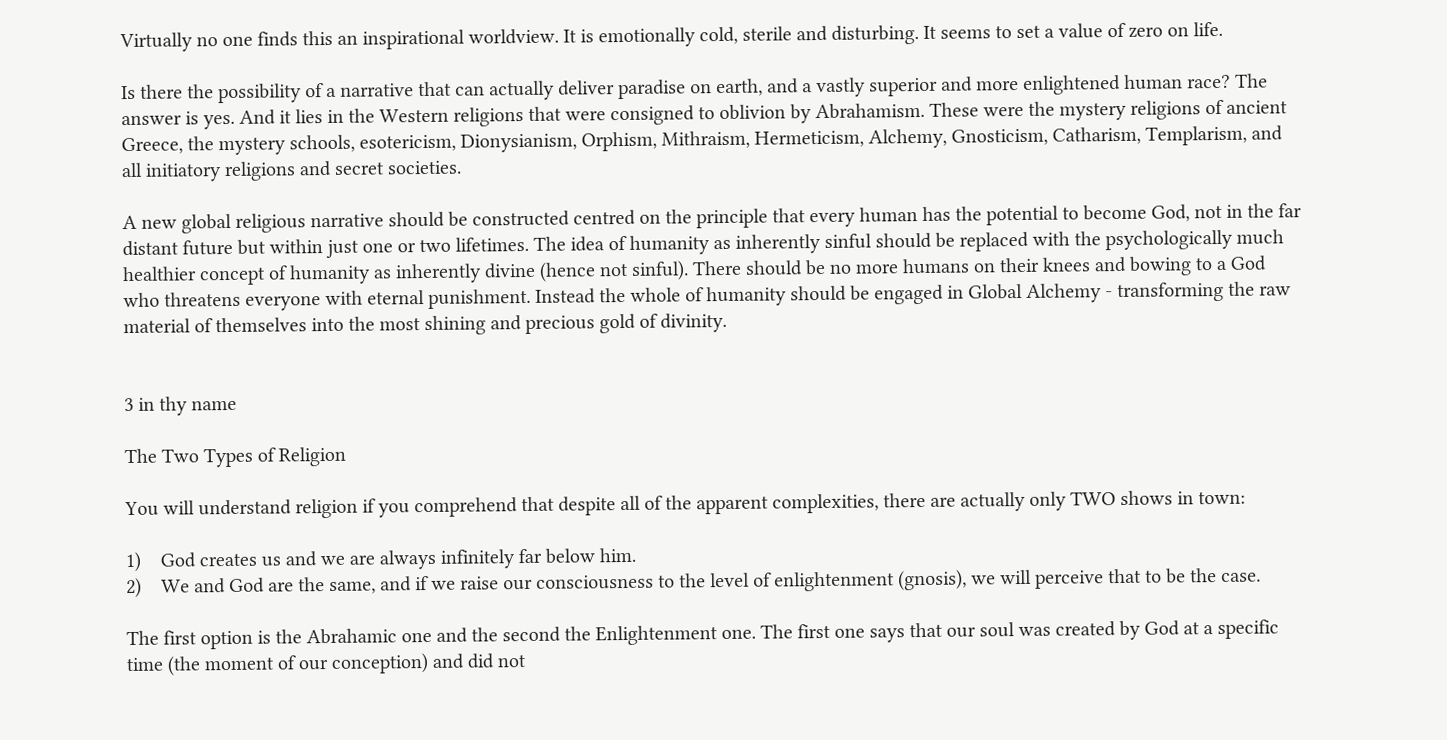Virtually no one finds this an inspirational worldview. It is emotionally cold, sterile and disturbing. It seems to set a value of zero on life.

Is there the possibility of a narrative that can actually deliver paradise on earth, and a vastly superior and more enlightened human race? The answer is yes. And it lies in the Western religions that were consigned to oblivion by Abrahamism. These were the mystery religions of ancient Greece, the mystery schools, esotericism, Dionysianism, Orphism, Mithraism, Hermeticism, Alchemy, Gnosticism, Catharism, Templarism, and all initiatory religions and secret societies.

A new global religious narrative should be constructed centred on the principle that every human has the potential to become God, not in the far distant future but within just one or two lifetimes. The idea of humanity as inherently sinful should be replaced with the psychologically much healthier concept of humanity as inherently divine (hence not sinful). There should be no more humans on their knees and bowing to a God who threatens everyone with eternal punishment. Instead the whole of humanity should be engaged in Global Alchemy - transforming the raw material of themselves into the most shining and precious gold of divinity.


3 in thy name

The Two Types of Religion

You will understand religion if you comprehend that despite all of the apparent complexities, there are actually only TWO shows in town:

1)    God creates us and we are always infinitely far below him.
2)    We and God are the same, and if we raise our consciousness to the level of enlightenment (gnosis), we will perceive that to be the case.

The first option is the Abrahamic one and the second the Enlightenment one. The first one says that our soul was created by God at a specific time (the moment of our conception) and did not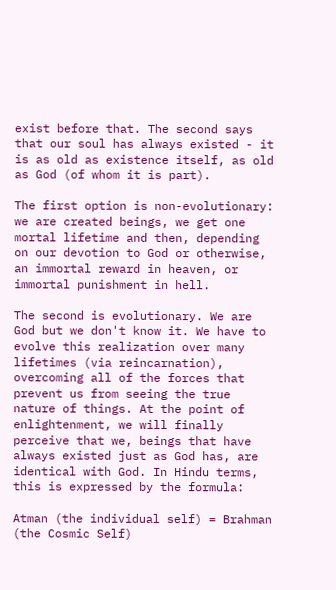exist before that. The second says that our soul has always existed - it is as old as existence itself, as old as God (of whom it is part).

The first option is non-evolutionary: we are created beings, we get one mortal lifetime and then, depending on our devotion to God or otherwise, an immortal reward in heaven, or immortal punishment in hell.

The second is evolutionary. We are God but we don't know it. We have to evolve this realization over many lifetimes (via reincarnation), overcoming all of the forces that prevent us from seeing the true nature of things. At the point of enlightenment, we will finally perceive that we, beings that have always existed just as God has, are identical with God. In Hindu terms, this is expressed by the formula:

Atman (the individual self) = Brahman (the Cosmic Self)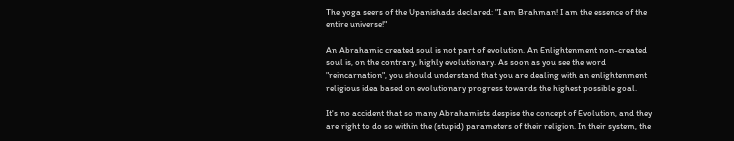The yoga seers of the Upanishads declared: "I am Brahman! I am the essence of the entire universe!"

An Abrahamic created soul is not part of evolution. An Enlightenment non-created soul is, on the contrary, highly evolutionary. As soon as you see the word "reincarnation", you should understand that you are dealing with an enlightenment religious idea based on evolutionary progress towards the highest possible goal.

It's no accident that so many Abrahamists despise the concept of Evolution, and they are right to do so within the (stupid) parameters of their religion. In their system, the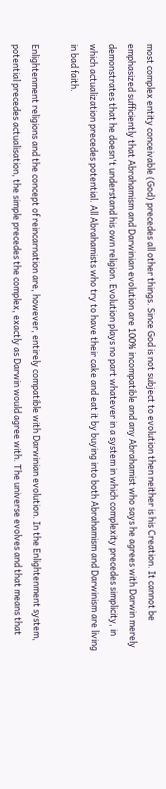most complex entity conceivable (God) precedes all other things. Since God is not subject to evolution then neither is his Creation. It cannot be emphasized sufficiently that Abrahamism and Darwinian evolution are 100% incompatible and any Abrahamist who says he agrees with Darwin merely demonstrates that he doesn't understand his own religion. Evolution plays no part whatever in a system in which complexity precedes simplicity, in which actualization precedes potential. All Abrahamists who try to have their cake and eat it by buying into both Abrahamism and Darwinism are living in bad faith.

Enlightenment religions and the concept of reincarnation are, however, entirely compatible with Darwinian evolution. In the Enlightenment system, potential precedes actualisation, the simple precedes the complex, exactly as Darwin would agree with. The universe evolves and that means that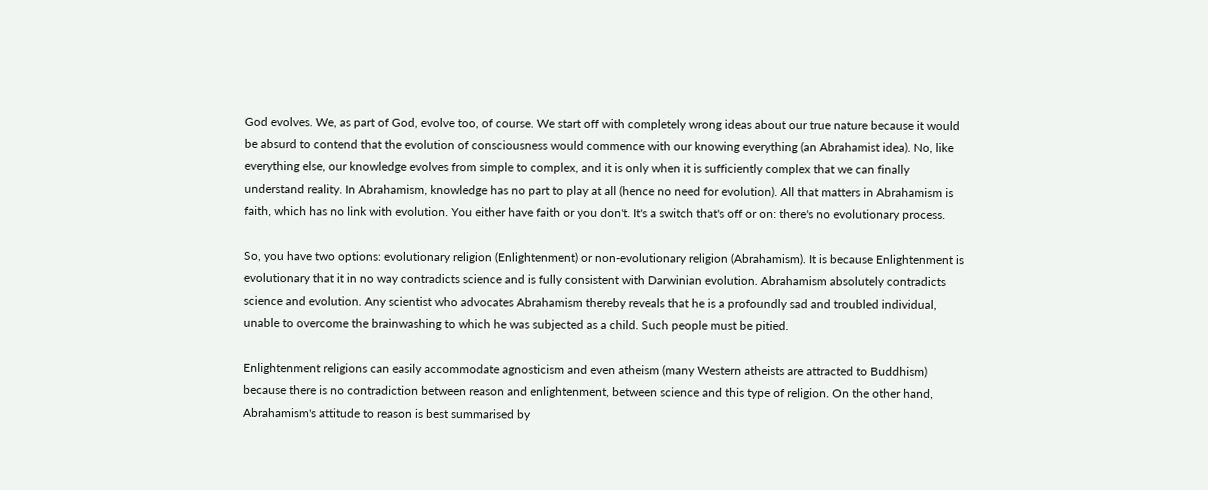God evolves. We, as part of God, evolve too, of course. We start off with completely wrong ideas about our true nature because it would be absurd to contend that the evolution of consciousness would commence with our knowing everything (an Abrahamist idea). No, like everything else, our knowledge evolves from simple to complex, and it is only when it is sufficiently complex that we can finally understand reality. In Abrahamism, knowledge has no part to play at all (hence no need for evolution). All that matters in Abrahamism is faith, which has no link with evolution. You either have faith or you don't. It's a switch that's off or on: there's no evolutionary process.

So, you have two options: evolutionary religion (Enlightenment) or non-evolutionary religion (Abrahamism). It is because Enlightenment is evolutionary that it in no way contradicts science and is fully consistent with Darwinian evolution. Abrahamism absolutely contradicts science and evolution. Any scientist who advocates Abrahamism thereby reveals that he is a profoundly sad and troubled individual, unable to overcome the brainwashing to which he was subjected as a child. Such people must be pitied.

Enlightenment religions can easily accommodate agnosticism and even atheism (many Western atheists are attracted to Buddhism) because there is no contradiction between reason and enlightenment, between science and this type of religion. On the other hand, Abrahamism's attitude to reason is best summarised by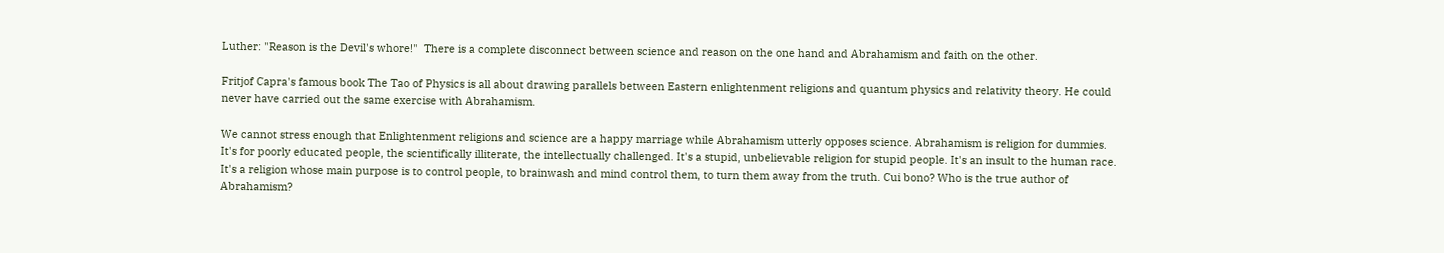Luther: "Reason is the Devil's whore!"  There is a complete disconnect between science and reason on the one hand and Abrahamism and faith on the other.

Fritjof Capra's famous book The Tao of Physics is all about drawing parallels between Eastern enlightenment religions and quantum physics and relativity theory. He could never have carried out the same exercise with Abrahamism.

We cannot stress enough that Enlightenment religions and science are a happy marriage while Abrahamism utterly opposes science. Abrahamism is religion for dummies. It's for poorly educated people, the scientifically illiterate, the intellectually challenged. It's a stupid, unbelievable religion for stupid people. It's an insult to the human race. It's a religion whose main purpose is to control people, to brainwash and mind control them, to turn them away from the truth. Cui bono? Who is the true author of Abrahamism?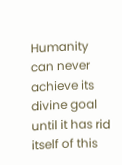Humanity can never achieve its divine goal until it has rid itself of this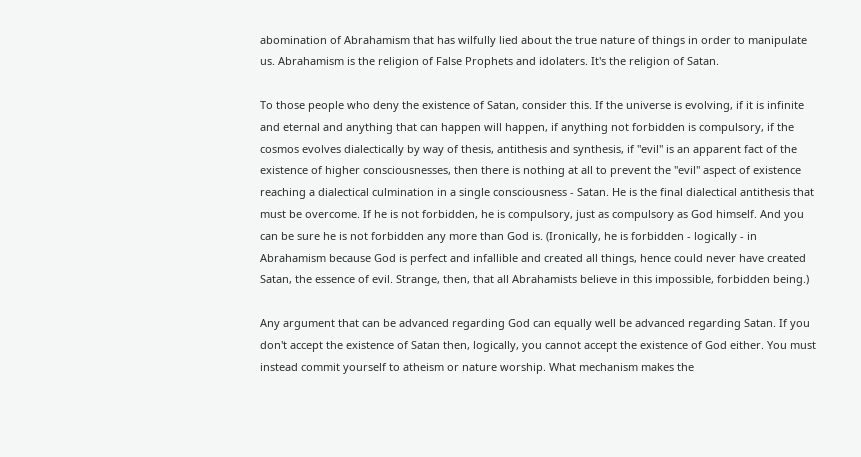abomination of Abrahamism that has wilfully lied about the true nature of things in order to manipulate us. Abrahamism is the religion of False Prophets and idolaters. It's the religion of Satan.

To those people who deny the existence of Satan, consider this. If the universe is evolving, if it is infinite and eternal and anything that can happen will happen, if anything not forbidden is compulsory, if the cosmos evolves dialectically by way of thesis, antithesis and synthesis, if "evil" is an apparent fact of the existence of higher consciousnesses, then there is nothing at all to prevent the "evil" aspect of existence reaching a dialectical culmination in a single consciousness - Satan. He is the final dialectical antithesis that must be overcome. If he is not forbidden, he is compulsory, just as compulsory as God himself. And you can be sure he is not forbidden any more than God is. (Ironically, he is forbidden - logically - in Abrahamism because God is perfect and infallible and created all things, hence could never have created Satan, the essence of evil. Strange, then, that all Abrahamists believe in this impossible, forbidden being.)

Any argument that can be advanced regarding God can equally well be advanced regarding Satan. If you don't accept the existence of Satan then, logically, you cannot accept the existence of God either. You must instead commit yourself to atheism or nature worship. What mechanism makes the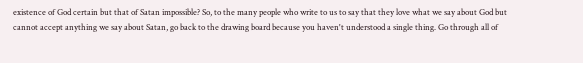existence of God certain but that of Satan impossible? So, to the many people who write to us to say that they love what we say about God but cannot accept anything we say about Satan, go back to the drawing board because you haven't understood a single thing. Go through all of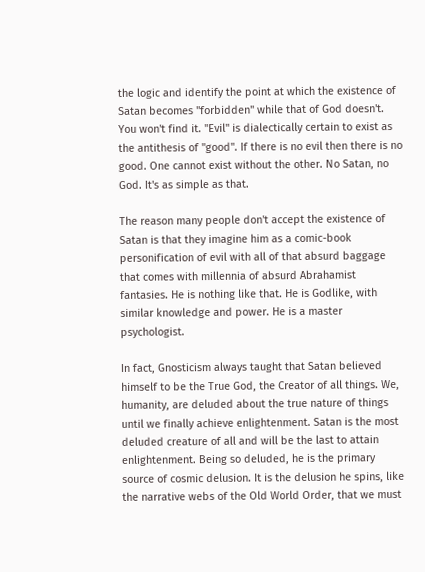the logic and identify the point at which the existence of Satan becomes "forbidden" while that of God doesn't. You won't find it. "Evil" is dialectically certain to exist as the antithesis of "good". If there is no evil then there is no good. One cannot exist without the other. No Satan, no God. It's as simple as that.

The reason many people don't accept the existence of Satan is that they imagine him as a comic-book personification of evil with all of that absurd baggage that comes with millennia of absurd Abrahamist fantasies. He is nothing like that. He is Godlike, with similar knowledge and power. He is a master psychologist.

In fact, Gnosticism always taught that Satan believed himself to be the True God, the Creator of all things. We, humanity, are deluded about the true nature of things until we finally achieve enlightenment. Satan is the most deluded creature of all and will be the last to attain enlightenment. Being so deluded, he is the primary source of cosmic delusion. It is the delusion he spins, like the narrative webs of the Old World Order, that we must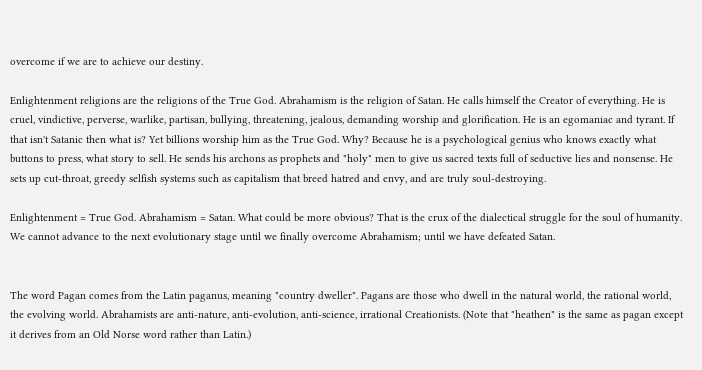overcome if we are to achieve our destiny.

Enlightenment religions are the religions of the True God. Abrahamism is the religion of Satan. He calls himself the Creator of everything. He is cruel, vindictive, perverse, warlike, partisan, bullying, threatening, jealous, demanding worship and glorification. He is an egomaniac and tyrant. If that isn't Satanic then what is? Yet billions worship him as the True God. Why? Because he is a psychological genius who knows exactly what buttons to press, what story to sell. He sends his archons as prophets and "holy" men to give us sacred texts full of seductive lies and nonsense. He sets up cut-throat, greedy selfish systems such as capitalism that breed hatred and envy, and are truly soul-destroying.

Enlightenment = True God. Abrahamism = Satan. What could be more obvious? That is the crux of the dialectical struggle for the soul of humanity. We cannot advance to the next evolutionary stage until we finally overcome Abrahamism; until we have defeated Satan.


The word Pagan comes from the Latin paganus, meaning "country dweller". Pagans are those who dwell in the natural world, the rational world, the evolving world. Abrahamists are anti-nature, anti-evolution, anti-science, irrational Creationists. (Note that "heathen" is the same as pagan except it derives from an Old Norse word rather than Latin.)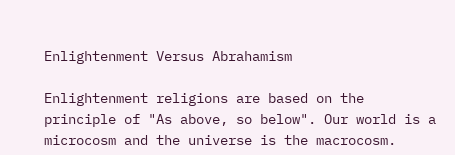Enlightenment Versus Abrahamism

Enlightenment religions are based on the principle of "As above, so below". Our world is a microcosm and the universe is the macrocosm.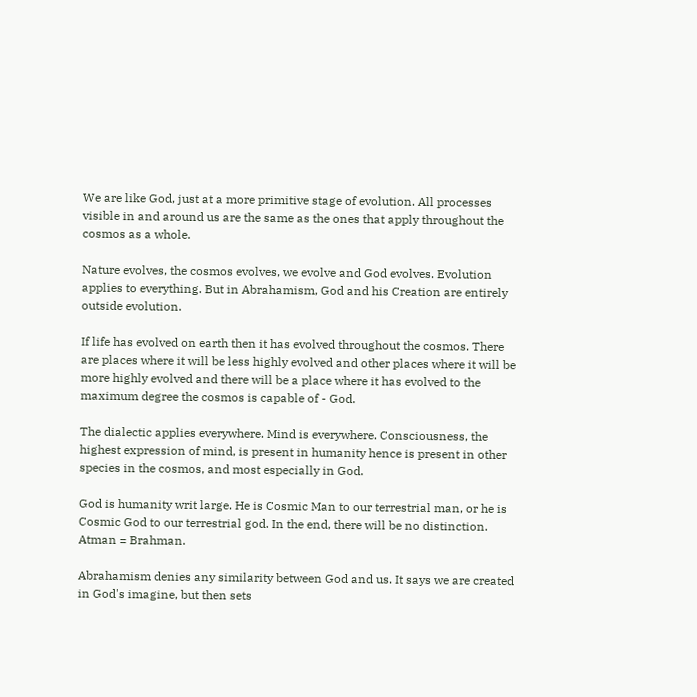We are like God, just at a more primitive stage of evolution. All processes visible in and around us are the same as the ones that apply throughout the cosmos as a whole.

Nature evolves, the cosmos evolves, we evolve and God evolves. Evolution applies to everything. But in Abrahamism, God and his Creation are entirely outside evolution.

If life has evolved on earth then it has evolved throughout the cosmos. There are places where it will be less highly evolved and other places where it will be more highly evolved and there will be a place where it has evolved to the maximum degree the cosmos is capable of - God.

The dialectic applies everywhere. Mind is everywhere. Consciousness, the highest expression of mind, is present in humanity hence is present in other species in the cosmos, and most especially in God.

God is humanity writ large. He is Cosmic Man to our terrestrial man, or he is Cosmic God to our terrestrial god. In the end, there will be no distinction. Atman = Brahman.

Abrahamism denies any similarity between God and us. It says we are created in God's imagine, but then sets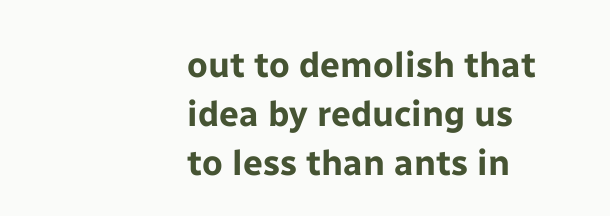out to demolish that idea by reducing us to less than ants in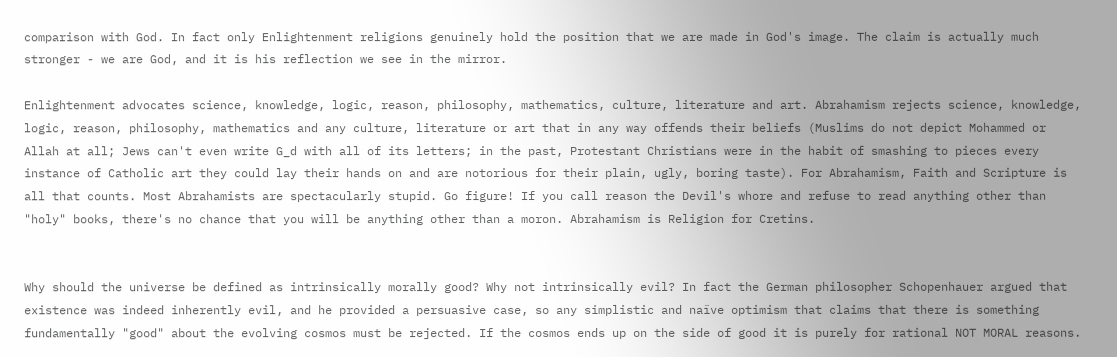comparison with God. In fact only Enlightenment religions genuinely hold the position that we are made in God's image. The claim is actually much stronger - we are God, and it is his reflection we see in the mirror.

Enlightenment advocates science, knowledge, logic, reason, philosophy, mathematics, culture, literature and art. Abrahamism rejects science, knowledge, logic, reason, philosophy, mathematics and any culture, literature or art that in any way offends their beliefs (Muslims do not depict Mohammed or Allah at all; Jews can't even write G_d with all of its letters; in the past, Protestant Christians were in the habit of smashing to pieces every instance of Catholic art they could lay their hands on and are notorious for their plain, ugly, boring taste). For Abrahamism, Faith and Scripture is all that counts. Most Abrahamists are spectacularly stupid. Go figure! If you call reason the Devil's whore and refuse to read anything other than "holy" books, there's no chance that you will be anything other than a moron. Abrahamism is Religion for Cretins.


Why should the universe be defined as intrinsically morally good? Why not intrinsically evil? In fact the German philosopher Schopenhauer argued that existence was indeed inherently evil, and he provided a persuasive case, so any simplistic and naïve optimism that claims that there is something fundamentally "good" about the evolving cosmos must be rejected. If the cosmos ends up on the side of good it is purely for rational NOT MORAL reasons.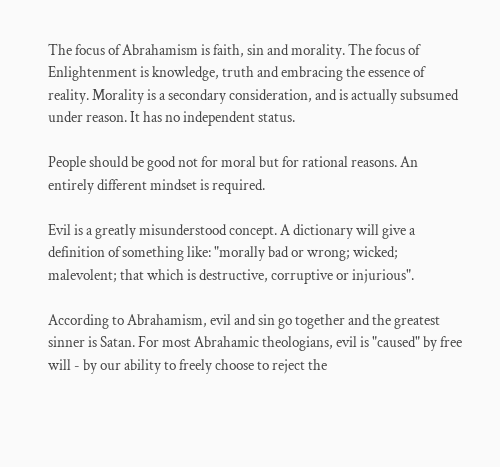The focus of Abrahamism is faith, sin and morality. The focus of Enlightenment is knowledge, truth and embracing the essence of reality. Morality is a secondary consideration, and is actually subsumed under reason. It has no independent status.

People should be good not for moral but for rational reasons. An entirely different mindset is required.

Evil is a greatly misunderstood concept. A dictionary will give a definition of something like: "morally bad or wrong; wicked; malevolent; that which is destructive, corruptive or injurious".

According to Abrahamism, evil and sin go together and the greatest sinner is Satan. For most Abrahamic theologians, evil is "caused" by free will - by our ability to freely choose to reject the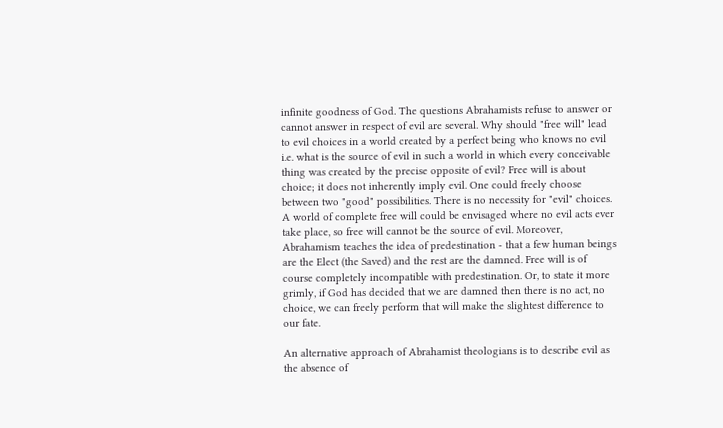infinite goodness of God. The questions Abrahamists refuse to answer or cannot answer in respect of evil are several. Why should "free will" lead to evil choices in a world created by a perfect being who knows no evil i.e. what is the source of evil in such a world in which every conceivable thing was created by the precise opposite of evil? Free will is about choice; it does not inherently imply evil. One could freely choose between two "good" possibilities. There is no necessity for "evil" choices. A world of complete free will could be envisaged where no evil acts ever take place, so free will cannot be the source of evil. Moreover, Abrahamism teaches the idea of predestination - that a few human beings are the Elect (the Saved) and the rest are the damned. Free will is of course completely incompatible with predestination. Or, to state it more grimly, if God has decided that we are damned then there is no act, no choice, we can freely perform that will make the slightest difference to our fate.

An alternative approach of Abrahamist theologians is to describe evil as the absence of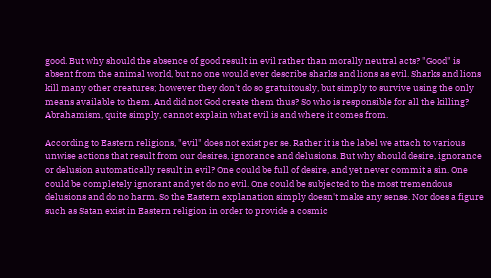good. But why should the absence of good result in evil rather than morally neutral acts? "Good" is absent from the animal world, but no one would ever describe sharks and lions as evil. Sharks and lions kill many other creatures; however they don't do so gratuitously, but simply to survive using the only means available to them. And did not God create them thus? So who is responsible for all the killing?  Abrahamism, quite simply, cannot explain what evil is and where it comes from.

According to Eastern religions, "evil" does not exist per se. Rather it is the label we attach to various unwise actions that result from our desires, ignorance and delusions. But why should desire, ignorance or delusion automatically result in evil? One could be full of desire, and yet never commit a sin. One could be completely ignorant and yet do no evil. One could be subjected to the most tremendous delusions and do no harm. So the Eastern explanation simply doesn't make any sense. Nor does a figure such as Satan exist in Eastern religion in order to provide a cosmic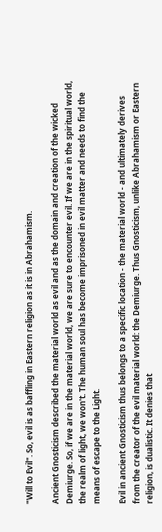"Will to Evil". So, evil is as baffling in Eastern religion as it is in Abrahamism.

Ancient Gnosticism described the material world as evil and as the domain and creation of the wicked Demiurge. So, if we are in the material world, we are sure to encounter evil. If we are in the spiritual world, the realm of light, we won't. The human soul has become imprisoned in evil matter and needs to find the means of escape to the Light.

Evil in ancient Gnosticism thus belongs to a specific location - the material world - and ultimately derives from the creator of the evil material world: the Demiurge. Thus Gnosticism, unlike Abrahamism or Eastern religion, is dualistic. It denies that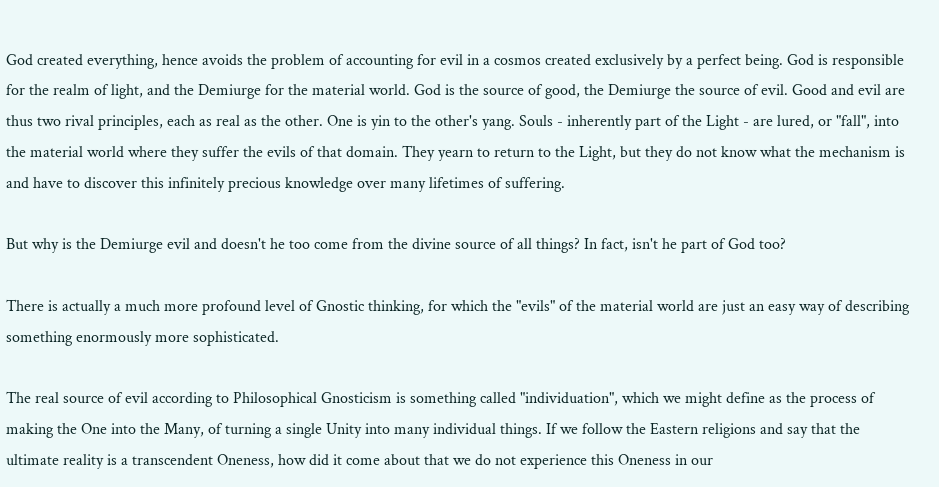God created everything, hence avoids the problem of accounting for evil in a cosmos created exclusively by a perfect being. God is responsible for the realm of light, and the Demiurge for the material world. God is the source of good, the Demiurge the source of evil. Good and evil are thus two rival principles, each as real as the other. One is yin to the other's yang. Souls - inherently part of the Light - are lured, or "fall", into the material world where they suffer the evils of that domain. They yearn to return to the Light, but they do not know what the mechanism is and have to discover this infinitely precious knowledge over many lifetimes of suffering.

But why is the Demiurge evil and doesn't he too come from the divine source of all things? In fact, isn't he part of God too?

There is actually a much more profound level of Gnostic thinking, for which the "evils" of the material world are just an easy way of describing something enormously more sophisticated.

The real source of evil according to Philosophical Gnosticism is something called "individuation", which we might define as the process of making the One into the Many, of turning a single Unity into many individual things. If we follow the Eastern religions and say that the ultimate reality is a transcendent Oneness, how did it come about that we do not experience this Oneness in our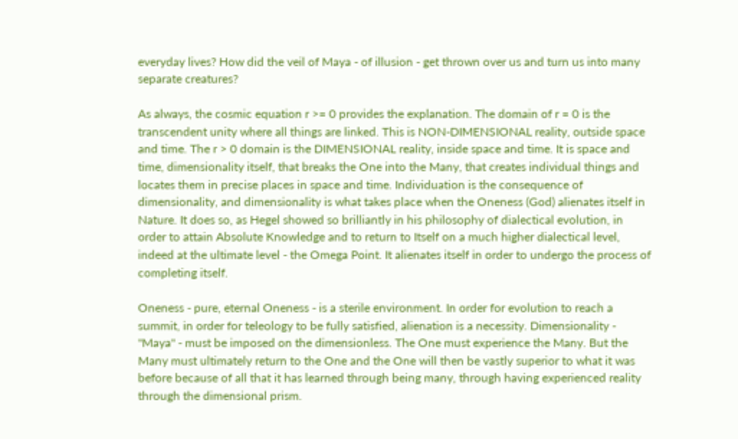everyday lives? How did the veil of Maya - of illusion - get thrown over us and turn us into many separate creatures?

As always, the cosmic equation r >= 0 provides the explanation. The domain of r = 0 is the transcendent unity where all things are linked. This is NON-DIMENSIONAL reality, outside space and time. The r > 0 domain is the DIMENSIONAL reality, inside space and time. It is space and time, dimensionality itself, that breaks the One into the Many, that creates individual things and locates them in precise places in space and time. Individuation is the consequence of dimensionality, and dimensionality is what takes place when the Oneness (God) alienates itself in Nature. It does so, as Hegel showed so brilliantly in his philosophy of dialectical evolution, in order to attain Absolute Knowledge and to return to Itself on a much higher dialectical level, indeed at the ultimate level - the Omega Point. It alienates itself in order to undergo the process of completing itself.

Oneness - pure, eternal Oneness - is a sterile environment. In order for evolution to reach a summit, in order for teleology to be fully satisfied, alienation is a necessity. Dimensionality - "Maya" - must be imposed on the dimensionless. The One must experience the Many. But the Many must ultimately return to the One and the One will then be vastly superior to what it was before because of all that it has learned through being many, through having experienced reality through the dimensional prism.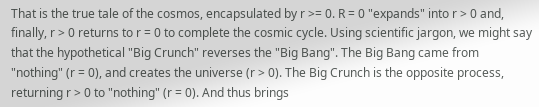That is the true tale of the cosmos, encapsulated by r >= 0. R = 0 "expands" into r > 0 and, finally, r > 0 returns to r = 0 to complete the cosmic cycle. Using scientific jargon, we might say that the hypothetical "Big Crunch" reverses the "Big Bang". The Big Bang came from "nothing" (r = 0), and creates the universe (r > 0). The Big Crunch is the opposite process, returning r > 0 to "nothing" (r = 0). And thus brings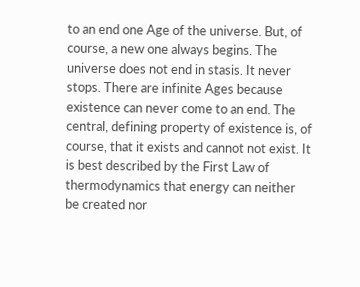to an end one Age of the universe. But, of course, a new one always begins. The universe does not end in stasis. It never stops. There are infinite Ages because existence can never come to an end. The central, defining property of existence is, of course, that it exists and cannot not exist. It is best described by the First Law of thermodynamics that energy can neither be created nor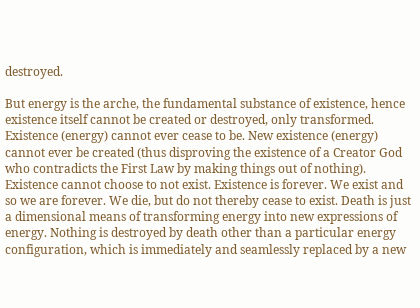destroyed.

But energy is the arche, the fundamental substance of existence, hence existence itself cannot be created or destroyed, only transformed. Existence (energy) cannot ever cease to be. New existence (energy) cannot ever be created (thus disproving the existence of a Creator God who contradicts the First Law by making things out of nothing). Existence cannot choose to not exist. Existence is forever. We exist and so we are forever. We die, but do not thereby cease to exist. Death is just a dimensional means of transforming energy into new expressions of energy. Nothing is destroyed by death other than a particular energy configuration, which is immediately and seamlessly replaced by a new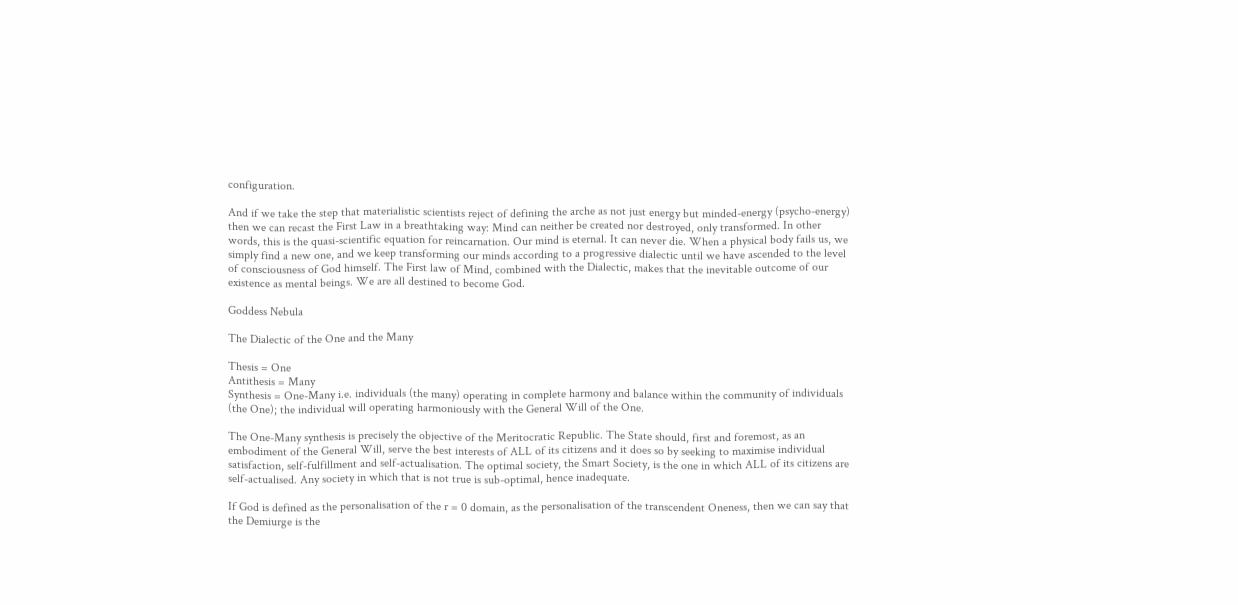configuration.

And if we take the step that materialistic scientists reject of defining the arche as not just energy but minded-energy (psycho-energy) then we can recast the First Law in a breathtaking way: Mind can neither be created nor destroyed, only transformed. In other words, this is the quasi-scientific equation for reincarnation. Our mind is eternal. It can never die. When a physical body fails us, we simply find a new one, and we keep transforming our minds according to a progressive dialectic until we have ascended to the level of consciousness of God himself. The First law of Mind, combined with the Dialectic, makes that the inevitable outcome of our existence as mental beings. We are all destined to become God.

Goddess Nebula

The Dialectic of the One and the Many

Thesis = One
Antithesis = Many
Synthesis = One-Many i.e. individuals (the many) operating in complete harmony and balance within the community of individuals (the One); the individual will operating harmoniously with the General Will of the One.

The One-Many synthesis is precisely the objective of the Meritocratic Republic. The State should, first and foremost, as an embodiment of the General Will, serve the best interests of ALL of its citizens and it does so by seeking to maximise individual satisfaction, self-fulfillment and self-actualisation. The optimal society, the Smart Society, is the one in which ALL of its citizens are self-actualised. Any society in which that is not true is sub-optimal, hence inadequate.

If God is defined as the personalisation of the r = 0 domain, as the personalisation of the transcendent Oneness, then we can say that the Demiurge is the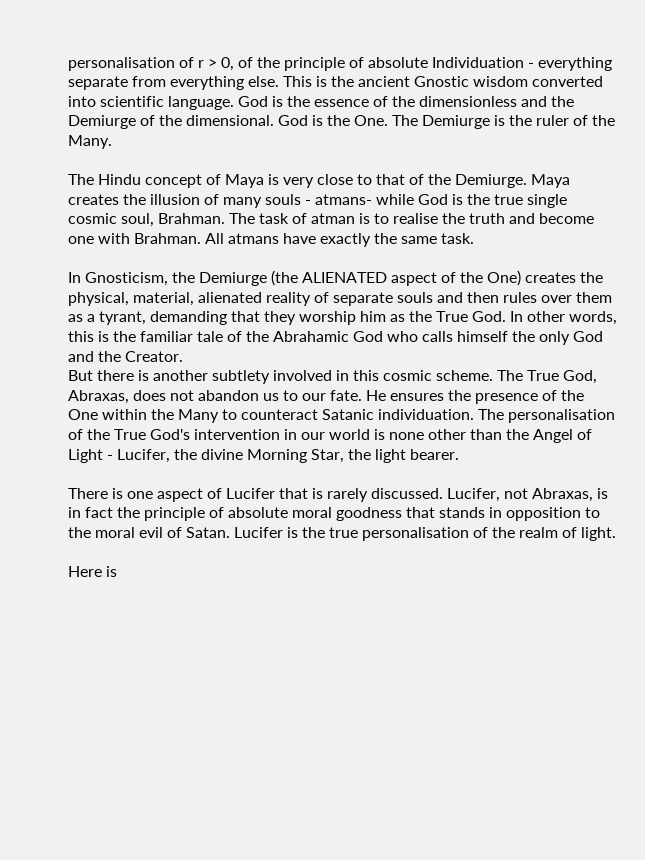personalisation of r > 0, of the principle of absolute Individuation - everything separate from everything else. This is the ancient Gnostic wisdom converted into scientific language. God is the essence of the dimensionless and the Demiurge of the dimensional. God is the One. The Demiurge is the ruler of the Many.

The Hindu concept of Maya is very close to that of the Demiurge. Maya creates the illusion of many souls - atmans- while God is the true single cosmic soul, Brahman. The task of atman is to realise the truth and become one with Brahman. All atmans have exactly the same task.

In Gnosticism, the Demiurge (the ALIENATED aspect of the One) creates the physical, material, alienated reality of separate souls and then rules over them as a tyrant, demanding that they worship him as the True God. In other words, this is the familiar tale of the Abrahamic God who calls himself the only God and the Creator.
But there is another subtlety involved in this cosmic scheme. The True God, Abraxas, does not abandon us to our fate. He ensures the presence of the One within the Many to counteract Satanic individuation. The personalisation of the True God's intervention in our world is none other than the Angel of Light - Lucifer, the divine Morning Star, the light bearer.

There is one aspect of Lucifer that is rarely discussed. Lucifer, not Abraxas, is in fact the principle of absolute moral goodness that stands in opposition to the moral evil of Satan. Lucifer is the true personalisation of the realm of light.

Here is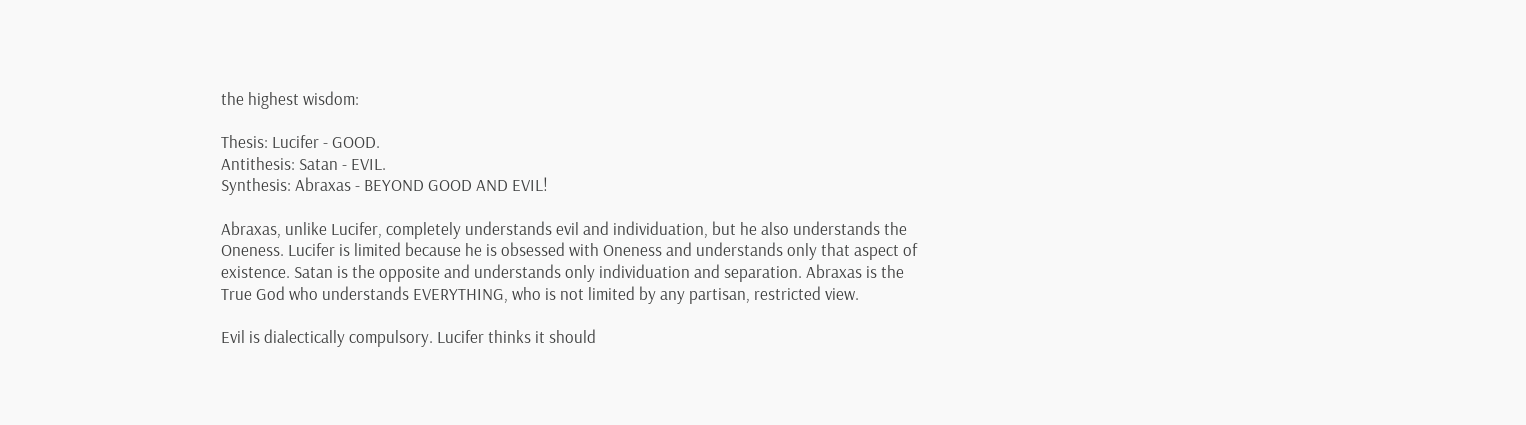the highest wisdom:

Thesis: Lucifer - GOOD.
Antithesis: Satan - EVIL.
Synthesis: Abraxas - BEYOND GOOD AND EVIL!

Abraxas, unlike Lucifer, completely understands evil and individuation, but he also understands the Oneness. Lucifer is limited because he is obsessed with Oneness and understands only that aspect of existence. Satan is the opposite and understands only individuation and separation. Abraxas is the True God who understands EVERYTHING, who is not limited by any partisan, restricted view.

Evil is dialectically compulsory. Lucifer thinks it should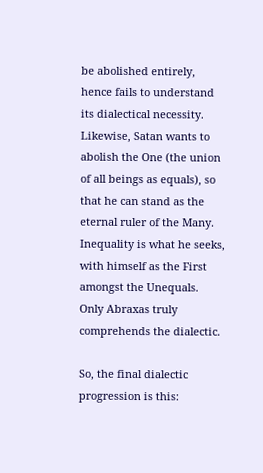be abolished entirely, hence fails to understand its dialectical necessity. Likewise, Satan wants to abolish the One (the union of all beings as equals), so that he can stand as the eternal ruler of the Many. Inequality is what he seeks, with himself as the First amongst the Unequals. Only Abraxas truly comprehends the dialectic.

So, the final dialectic progression is this: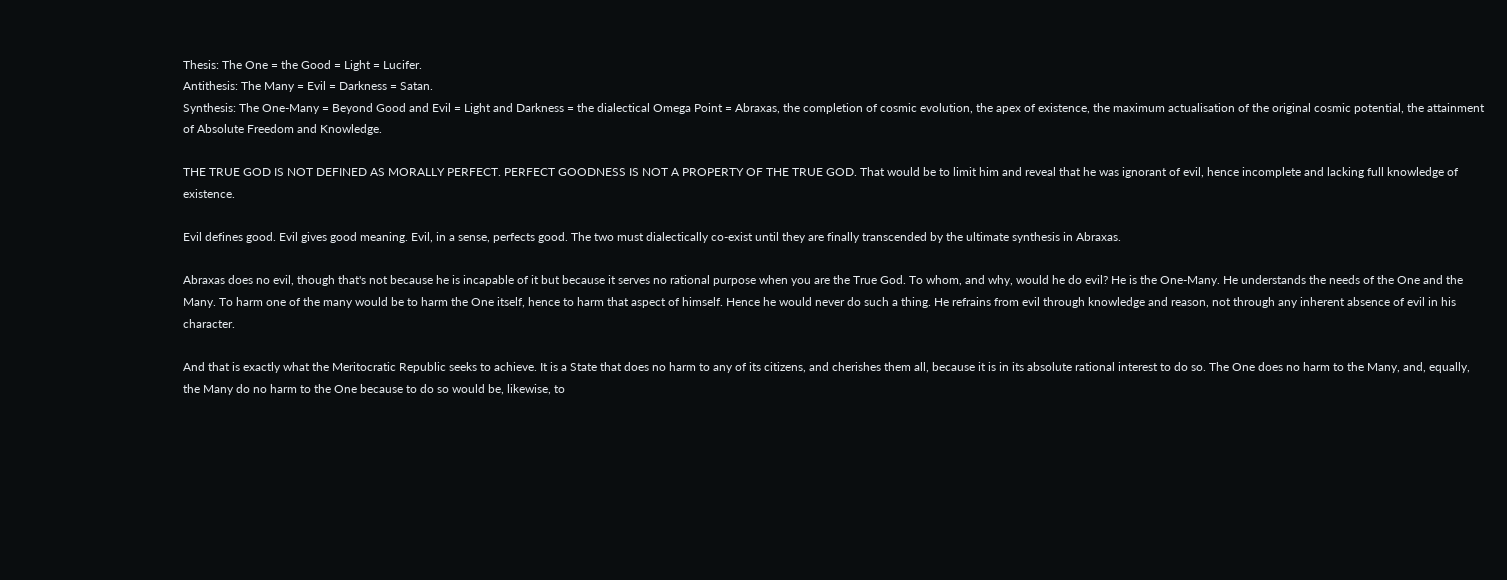Thesis: The One = the Good = Light = Lucifer.
Antithesis: The Many = Evil = Darkness = Satan.
Synthesis: The One-Many = Beyond Good and Evil = Light and Darkness = the dialectical Omega Point = Abraxas, the completion of cosmic evolution, the apex of existence, the maximum actualisation of the original cosmic potential, the attainment of Absolute Freedom and Knowledge.

THE TRUE GOD IS NOT DEFINED AS MORALLY PERFECT. PERFECT GOODNESS IS NOT A PROPERTY OF THE TRUE GOD. That would be to limit him and reveal that he was ignorant of evil, hence incomplete and lacking full knowledge of existence.

Evil defines good. Evil gives good meaning. Evil, in a sense, perfects good. The two must dialectically co-exist until they are finally transcended by the ultimate synthesis in Abraxas.

Abraxas does no evil, though that's not because he is incapable of it but because it serves no rational purpose when you are the True God. To whom, and why, would he do evil? He is the One-Many. He understands the needs of the One and the Many. To harm one of the many would be to harm the One itself, hence to harm that aspect of himself. Hence he would never do such a thing. He refrains from evil through knowledge and reason, not through any inherent absence of evil in his character.

And that is exactly what the Meritocratic Republic seeks to achieve. It is a State that does no harm to any of its citizens, and cherishes them all, because it is in its absolute rational interest to do so. The One does no harm to the Many, and, equally, the Many do no harm to the One because to do so would be, likewise, to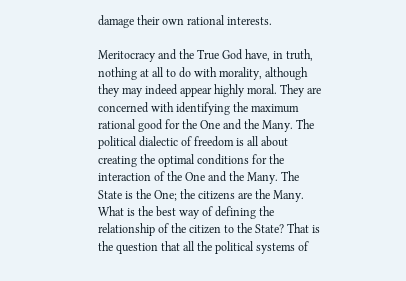damage their own rational interests.

Meritocracy and the True God have, in truth, nothing at all to do with morality, although they may indeed appear highly moral. They are concerned with identifying the maximum rational good for the One and the Many. The political dialectic of freedom is all about creating the optimal conditions for the interaction of the One and the Many. The State is the One; the citizens are the Many. What is the best way of defining the relationship of the citizen to the State? That is the question that all the political systems of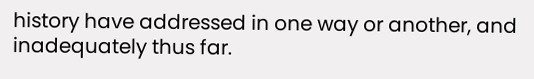history have addressed in one way or another, and inadequately thus far.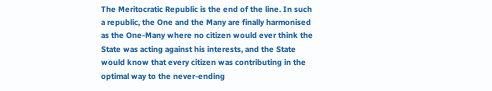The Meritocratic Republic is the end of the line. In such a republic, the One and the Many are finally harmonised as the One-Many where no citizen would ever think the State was acting against his interests, and the State would know that every citizen was contributing in the optimal way to the never-ending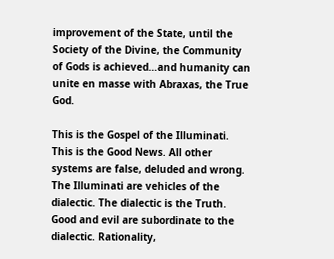improvement of the State, until the Society of the Divine, the Community of Gods is achieved…and humanity can unite en masse with Abraxas, the True God.

This is the Gospel of the Illuminati. This is the Good News. All other systems are false, deluded and wrong. The Illuminati are vehicles of the dialectic. The dialectic is the Truth. Good and evil are subordinate to the dialectic. Rationality,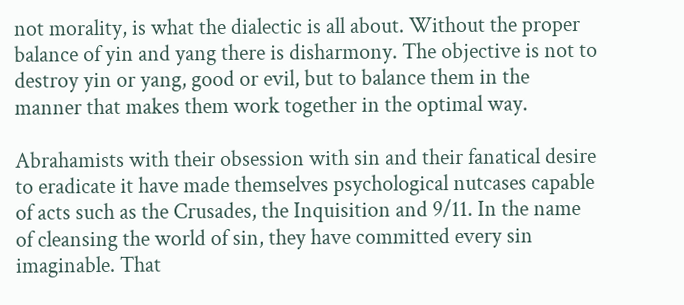not morality, is what the dialectic is all about. Without the proper balance of yin and yang there is disharmony. The objective is not to destroy yin or yang, good or evil, but to balance them in the manner that makes them work together in the optimal way.

Abrahamists with their obsession with sin and their fanatical desire to eradicate it have made themselves psychological nutcases capable of acts such as the Crusades, the Inquisition and 9/11. In the name of cleansing the world of sin, they have committed every sin imaginable. That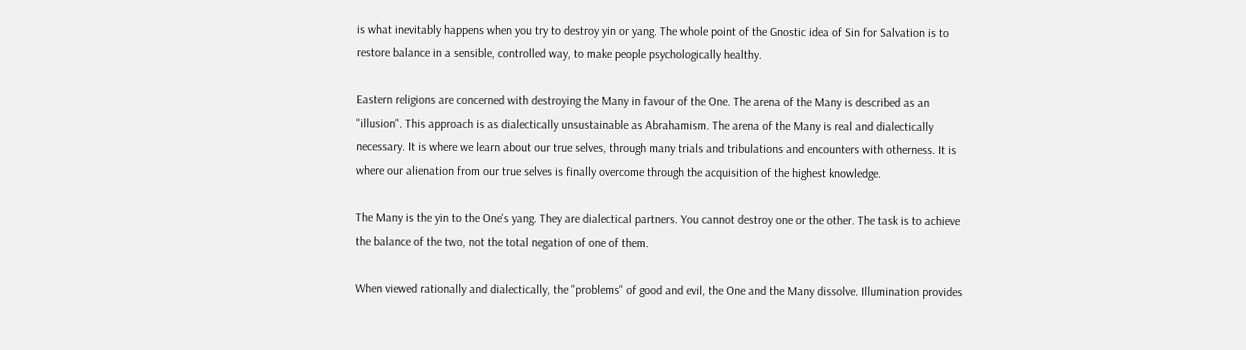is what inevitably happens when you try to destroy yin or yang. The whole point of the Gnostic idea of Sin for Salvation is to restore balance in a sensible, controlled way, to make people psychologically healthy.

Eastern religions are concerned with destroying the Many in favour of the One. The arena of the Many is described as an "illusion". This approach is as dialectically unsustainable as Abrahamism. The arena of the Many is real and dialectically necessary. It is where we learn about our true selves, through many trials and tribulations and encounters with otherness. It is where our alienation from our true selves is finally overcome through the acquisition of the highest knowledge.

The Many is the yin to the One's yang. They are dialectical partners. You cannot destroy one or the other. The task is to achieve the balance of the two, not the total negation of one of them.

When viewed rationally and dialectically, the "problems" of good and evil, the One and the Many dissolve. Illumination provides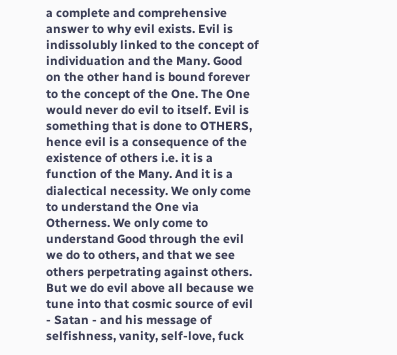a complete and comprehensive answer to why evil exists. Evil is indissolubly linked to the concept of individuation and the Many. Good on the other hand is bound forever to the concept of the One. The One would never do evil to itself. Evil is something that is done to OTHERS, hence evil is a consequence of the existence of others i.e. it is a function of the Many. And it is a dialectical necessity. We only come to understand the One via Otherness. We only come to understand Good through the evil we do to others, and that we see others perpetrating against others. But we do evil above all because we tune into that cosmic source of evil - Satan - and his message of selfishness, vanity, self-love, fuck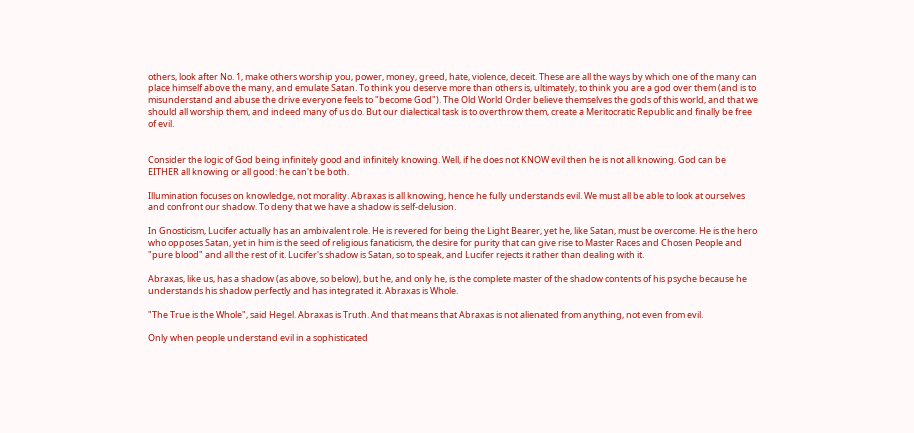others, look after No. 1, make others worship you, power, money, greed, hate, violence, deceit. These are all the ways by which one of the many can place himself above the many, and emulate Satan. To think you deserve more than others is, ultimately, to think you are a god over them (and is to misunderstand and abuse the drive everyone feels to "become God"). The Old World Order believe themselves the gods of this world, and that we should all worship them, and indeed many of us do. But our dialectical task is to overthrow them, create a Meritocratic Republic and finally be free of evil.


Consider the logic of God being infinitely good and infinitely knowing. Well, if he does not KNOW evil then he is not all knowing. God can be EITHER all knowing or all good: he can't be both.

Illumination focuses on knowledge, not morality. Abraxas is all knowing, hence he fully understands evil. We must all be able to look at ourselves and confront our shadow. To deny that we have a shadow is self-delusion.

In Gnosticism, Lucifer actually has an ambivalent role. He is revered for being the Light Bearer, yet he, like Satan, must be overcome. He is the hero who opposes Satan, yet in him is the seed of religious fanaticism, the desire for purity that can give rise to Master Races and Chosen People and "pure blood" and all the rest of it. Lucifer's shadow is Satan, so to speak, and Lucifer rejects it rather than dealing with it.

Abraxas, like us, has a shadow (as above, so below), but he, and only he, is the complete master of the shadow contents of his psyche because he understands his shadow perfectly and has integrated it. Abraxas is Whole.

"The True is the Whole", said Hegel. Abraxas is Truth. And that means that Abraxas is not alienated from anything, not even from evil.

Only when people understand evil in a sophisticated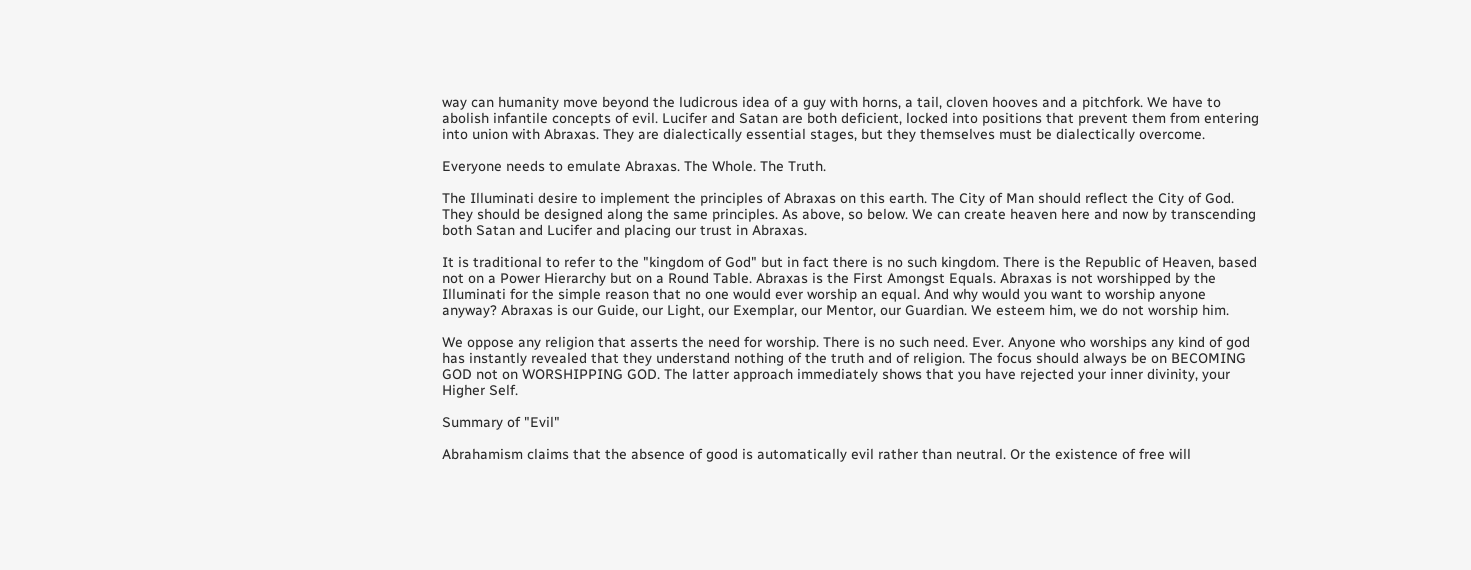way can humanity move beyond the ludicrous idea of a guy with horns, a tail, cloven hooves and a pitchfork. We have to abolish infantile concepts of evil. Lucifer and Satan are both deficient, locked into positions that prevent them from entering into union with Abraxas. They are dialectically essential stages, but they themselves must be dialectically overcome.

Everyone needs to emulate Abraxas. The Whole. The Truth.

The Illuminati desire to implement the principles of Abraxas on this earth. The City of Man should reflect the City of God. They should be designed along the same principles. As above, so below. We can create heaven here and now by transcending both Satan and Lucifer and placing our trust in Abraxas.

It is traditional to refer to the "kingdom of God" but in fact there is no such kingdom. There is the Republic of Heaven, based not on a Power Hierarchy but on a Round Table. Abraxas is the First Amongst Equals. Abraxas is not worshipped by the Illuminati for the simple reason that no one would ever worship an equal. And why would you want to worship anyone anyway? Abraxas is our Guide, our Light, our Exemplar, our Mentor, our Guardian. We esteem him, we do not worship him.

We oppose any religion that asserts the need for worship. There is no such need. Ever. Anyone who worships any kind of god has instantly revealed that they understand nothing of the truth and of religion. The focus should always be on BECOMING GOD not on WORSHIPPING GOD. The latter approach immediately shows that you have rejected your inner divinity, your Higher Self.

Summary of "Evil"

Abrahamism claims that the absence of good is automatically evil rather than neutral. Or the existence of free will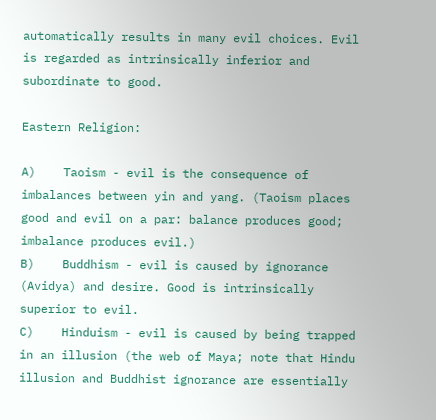automatically results in many evil choices. Evil is regarded as intrinsically inferior and subordinate to good.

Eastern Religion:

A)    Taoism - evil is the consequence of imbalances between yin and yang. (Taoism places good and evil on a par: balance produces good; imbalance produces evil.)
B)    Buddhism - evil is caused by ignorance (Avidya) and desire. Good is intrinsically superior to evil.
C)    Hinduism - evil is caused by being trapped in an illusion (the web of Maya; note that Hindu illusion and Buddhist ignorance are essentially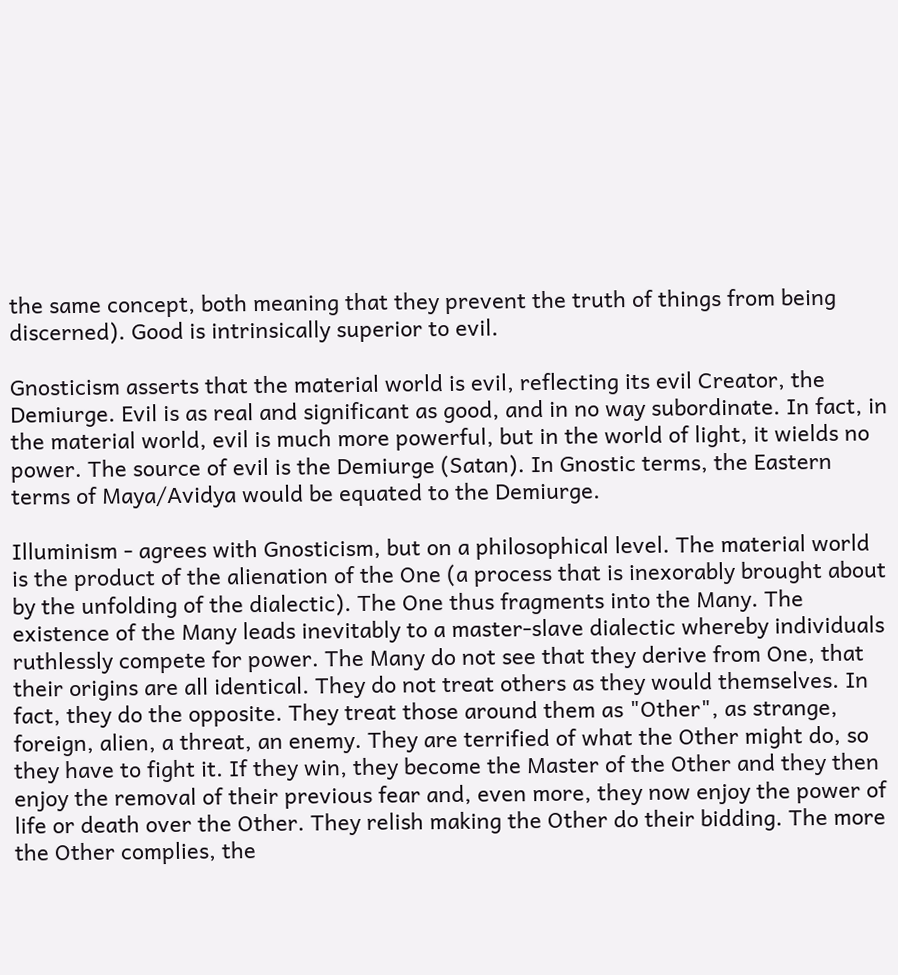the same concept, both meaning that they prevent the truth of things from being discerned). Good is intrinsically superior to evil.

Gnosticism asserts that the material world is evil, reflecting its evil Creator, the Demiurge. Evil is as real and significant as good, and in no way subordinate. In fact, in the material world, evil is much more powerful, but in the world of light, it wields no power. The source of evil is the Demiurge (Satan). In Gnostic terms, the Eastern terms of Maya/Avidya would be equated to the Demiurge.

Illuminism - agrees with Gnosticism, but on a philosophical level. The material world is the product of the alienation of the One (a process that is inexorably brought about by the unfolding of the dialectic). The One thus fragments into the Many. The existence of the Many leads inevitably to a master-slave dialectic whereby individuals ruthlessly compete for power. The Many do not see that they derive from One, that their origins are all identical. They do not treat others as they would themselves. In fact, they do the opposite. They treat those around them as "Other", as strange, foreign, alien, a threat, an enemy. They are terrified of what the Other might do, so they have to fight it. If they win, they become the Master of the Other and they then enjoy the removal of their previous fear and, even more, they now enjoy the power of life or death over the Other. They relish making the Other do their bidding. The more the Other complies, the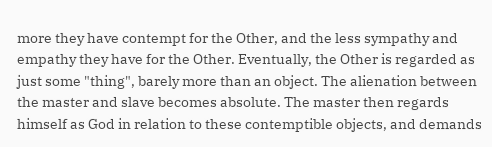more they have contempt for the Other, and the less sympathy and empathy they have for the Other. Eventually, the Other is regarded as just some "thing", barely more than an object. The alienation between the master and slave becomes absolute. The master then regards himself as God in relation to these contemptible objects, and demands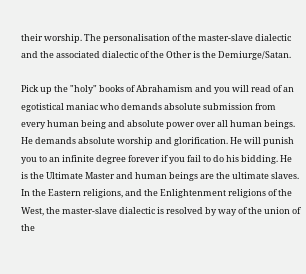their worship. The personalisation of the master-slave dialectic and the associated dialectic of the Other is the Demiurge/Satan.

Pick up the "holy" books of Abrahamism and you will read of an egotistical maniac who demands absolute submission from every human being and absolute power over all human beings. He demands absolute worship and glorification. He will punish you to an infinite degree forever if you fail to do his bidding. He is the Ultimate Master and human beings are the ultimate slaves. In the Eastern religions, and the Enlightenment religions of the West, the master-slave dialectic is resolved by way of the union of the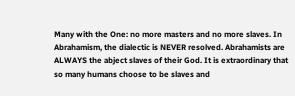Many with the One: no more masters and no more slaves. In Abrahamism, the dialectic is NEVER resolved. Abrahamists are ALWAYS the abject slaves of their God. It is extraordinary that so many humans choose to be slaves and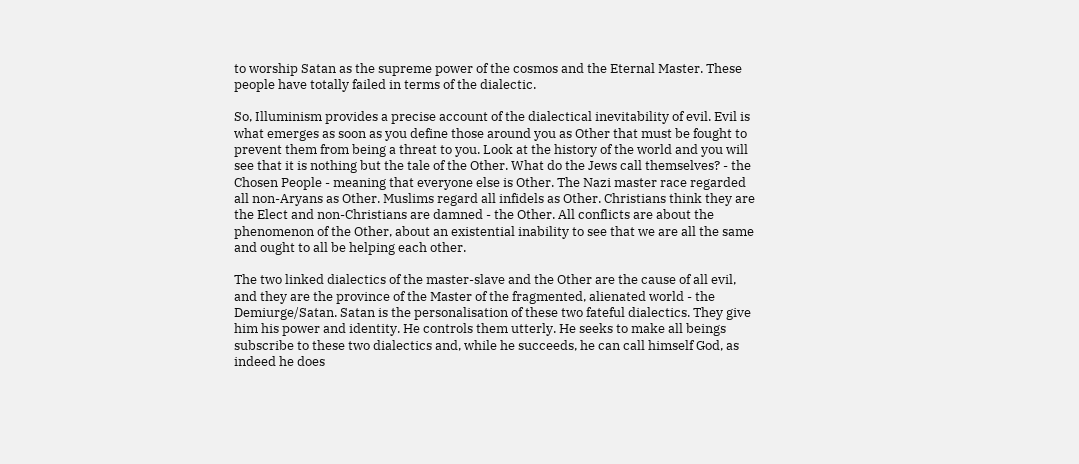to worship Satan as the supreme power of the cosmos and the Eternal Master. These people have totally failed in terms of the dialectic.

So, Illuminism provides a precise account of the dialectical inevitability of evil. Evil is what emerges as soon as you define those around you as Other that must be fought to prevent them from being a threat to you. Look at the history of the world and you will see that it is nothing but the tale of the Other. What do the Jews call themselves? - the Chosen People - meaning that everyone else is Other. The Nazi master race regarded all non-Aryans as Other. Muslims regard all infidels as Other. Christians think they are the Elect and non-Christians are damned - the Other. All conflicts are about the phenomenon of the Other, about an existential inability to see that we are all the same and ought to all be helping each other.

The two linked dialectics of the master-slave and the Other are the cause of all evil, and they are the province of the Master of the fragmented, alienated world - the Demiurge/Satan. Satan is the personalisation of these two fateful dialectics. They give him his power and identity. He controls them utterly. He seeks to make all beings subscribe to these two dialectics and, while he succeeds, he can call himself God, as indeed he does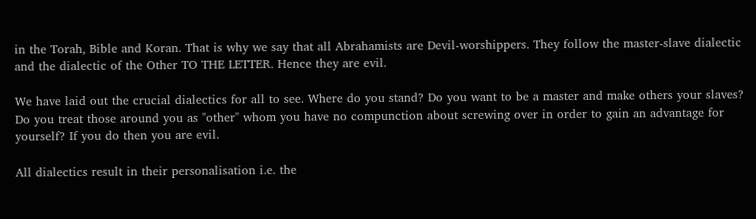in the Torah, Bible and Koran. That is why we say that all Abrahamists are Devil-worshippers. They follow the master-slave dialectic and the dialectic of the Other TO THE LETTER. Hence they are evil.

We have laid out the crucial dialectics for all to see. Where do you stand? Do you want to be a master and make others your slaves? Do you treat those around you as "other" whom you have no compunction about screwing over in order to gain an advantage for yourself? If you do then you are evil.

All dialectics result in their personalisation i.e. the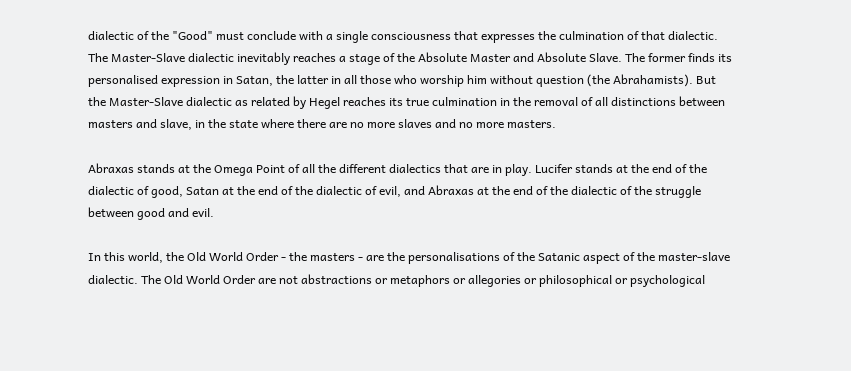dialectic of the "Good" must conclude with a single consciousness that expresses the culmination of that dialectic. The Master-Slave dialectic inevitably reaches a stage of the Absolute Master and Absolute Slave. The former finds its personalised expression in Satan, the latter in all those who worship him without question (the Abrahamists). But the Master-Slave dialectic as related by Hegel reaches its true culmination in the removal of all distinctions between masters and slave, in the state where there are no more slaves and no more masters.

Abraxas stands at the Omega Point of all the different dialectics that are in play. Lucifer stands at the end of the dialectic of good, Satan at the end of the dialectic of evil, and Abraxas at the end of the dialectic of the struggle between good and evil.

In this world, the Old World Order - the masters - are the personalisations of the Satanic aspect of the master-slave dialectic. The Old World Order are not abstractions or metaphors or allegories or philosophical or psychological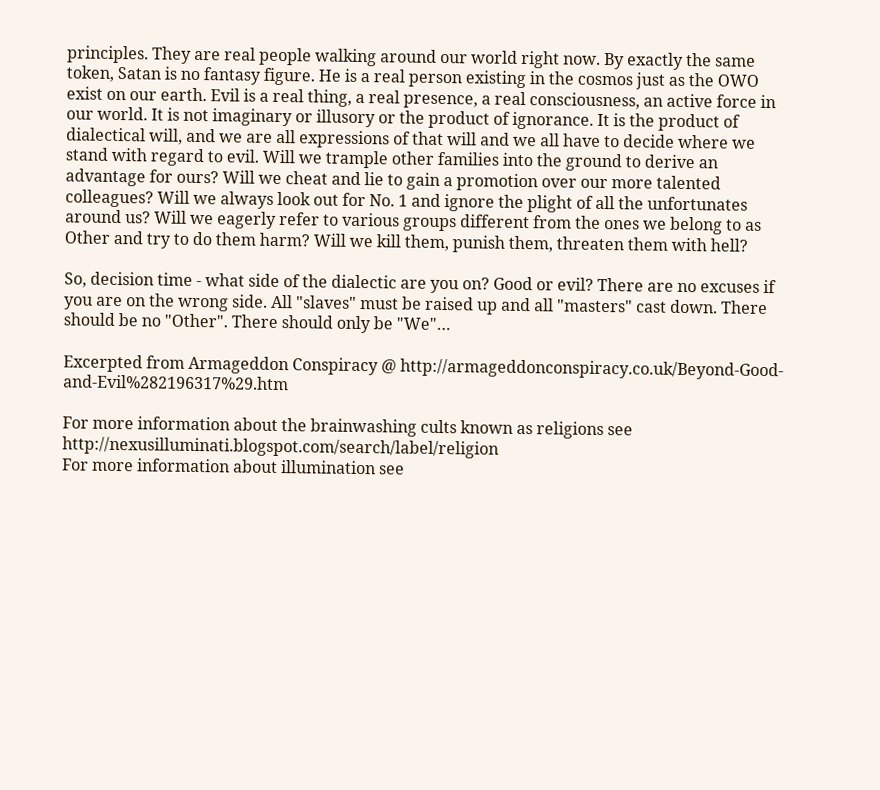principles. They are real people walking around our world right now. By exactly the same token, Satan is no fantasy figure. He is a real person existing in the cosmos just as the OWO exist on our earth. Evil is a real thing, a real presence, a real consciousness, an active force in our world. It is not imaginary or illusory or the product of ignorance. It is the product of dialectical will, and we are all expressions of that will and we all have to decide where we stand with regard to evil. Will we trample other families into the ground to derive an advantage for ours? Will we cheat and lie to gain a promotion over our more talented colleagues? Will we always look out for No. 1 and ignore the plight of all the unfortunates around us? Will we eagerly refer to various groups different from the ones we belong to as Other and try to do them harm? Will we kill them, punish them, threaten them with hell?

So, decision time - what side of the dialectic are you on? Good or evil? There are no excuses if you are on the wrong side. All "slaves" must be raised up and all "masters" cast down. There should be no "Other". There should only be "We"…

Excerpted from Armageddon Conspiracy @ http://armageddonconspiracy.co.uk/Beyond-Good-and-Evil%282196317%29.htm

For more information about the brainwashing cults known as religions see http://nexusilluminati.blogspot.com/search/label/religion
For more information about illumination see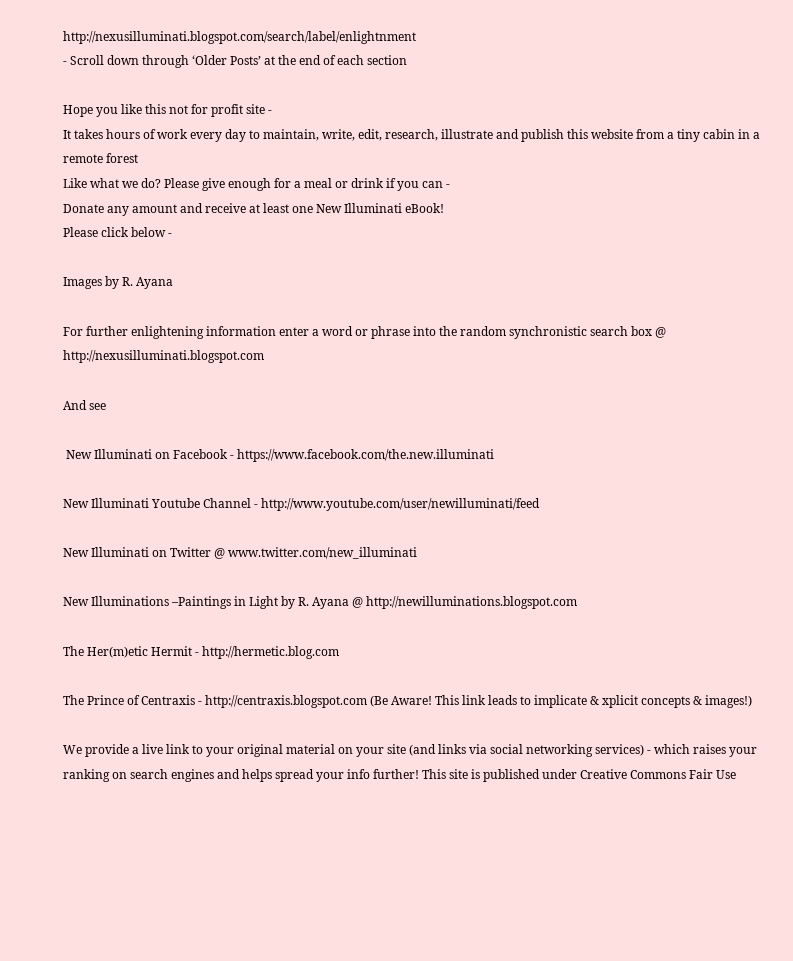http://nexusilluminati.blogspot.com/search/label/enlightnment
- Scroll down through ‘Older Posts’ at the end of each section

Hope you like this not for profit site -
It takes hours of work every day to maintain, write, edit, research, illustrate and publish this website from a tiny cabin in a remote forest
Like what we do? Please give enough for a meal or drink if you can -
Donate any amount and receive at least one New Illuminati eBook!
Please click below -

Images by R. Ayana

For further enlightening information enter a word or phrase into the random synchronistic search box @ http://nexusilluminati.blogspot.com

And see

 New Illuminati on Facebook - https://www.facebook.com/the.new.illuminati

New Illuminati Youtube Channel - http://www.youtube.com/user/newilluminati/feed

New Illuminati on Twitter @ www.twitter.com/new_illuminati

New Illuminations –Paintings in Light by R. Ayana @ http://newilluminations.blogspot.com

The Her(m)etic Hermit - http://hermetic.blog.com

The Prince of Centraxis - http://centraxis.blogspot.com (Be Aware! This link leads to implicate & xplicit concepts & images!)

We provide a live link to your original material on your site (and links via social networking services) - which raises your ranking on search engines and helps spread your info further! This site is published under Creative Commons Fair Use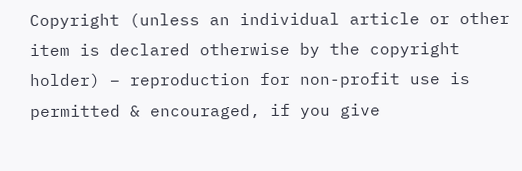Copyright (unless an individual article or other item is declared otherwise by the copyright holder) – reproduction for non-profit use is permitted & encouraged, if you give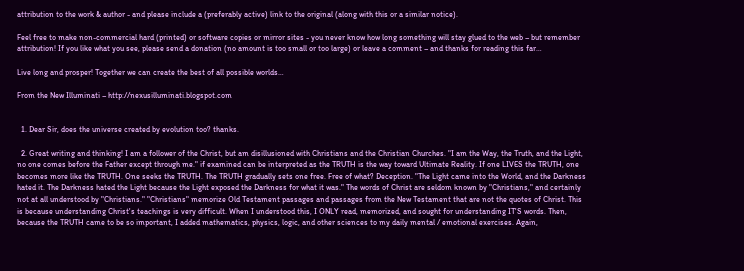attribution to the work & author - and please include a (preferably active) link to the original (along with this or a similar notice).

Feel free to make non-commercial hard (printed) or software copies or mirror sites - you never know how long something will stay glued to the web – but remember attribution! If you like what you see, please send a donation (no amount is too small or too large) or leave a comment – and thanks for reading this far…

Live long and prosper! Together we can create the best of all possible worlds…

From the New Illuminati – http://nexusilluminati.blogspot.com


  1. Dear Sir, does the universe created by evolution too? thanks.

  2. Great writing and thinking! I am a follower of the Christ, but am disillusioned with Christians and the Christian Churches. "I am the Way, the Truth, and the Light, no one comes before the Father except through me." if examined can be interpreted as the TRUTH is the way toward Ultimate Reality. If one LIVES the TRUTH, one becomes more like the TRUTH. One seeks the TRUTH. The TRUTH gradually sets one free. Free of what? Deception. "The Light came into the World, and the Darkness hated it. The Darkness hated the Light because the Light exposed the Darkness for what it was." The words of Christ are seldom known by "Christians," and certainly not at all understood by "Christians." "Christians" memorize Old Testament passages and passages from the New Testament that are not the quotes of Christ. This is because understanding Christ's teachings is very difficult. When I understood this, I ONLY read, memorized, and sought for understanding IT'S words. Then, because the TRUTH came to be so important, I added mathematics, physics, logic, and other sciences to my daily mental / emotional exercises. Again,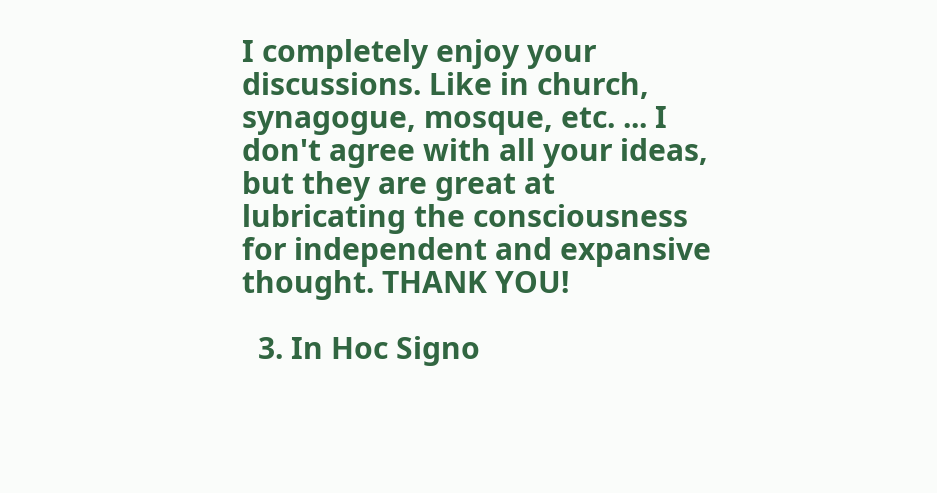I completely enjoy your discussions. Like in church, synagogue, mosque, etc. ... I don't agree with all your ideas, but they are great at lubricating the consciousness for independent and expansive thought. THANK YOU!

  3. In Hoc Signo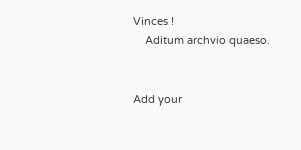Vinces !
    Aditum archvio quaeso.


Add your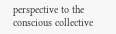perspective to the conscious collective